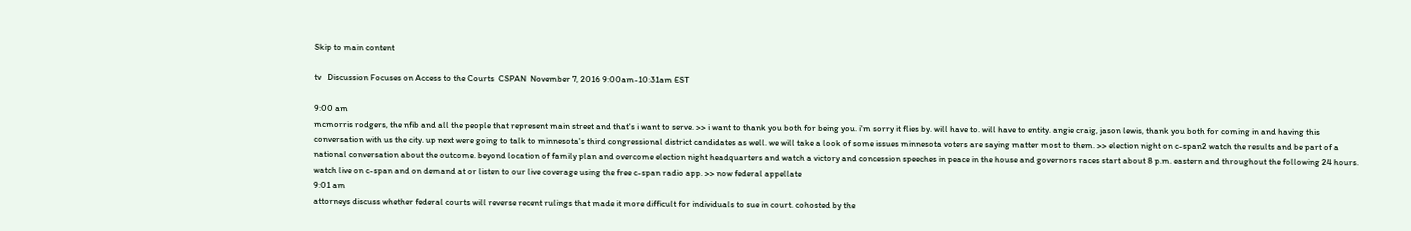Skip to main content

tv   Discussion Focuses on Access to the Courts  CSPAN  November 7, 2016 9:00am-10:31am EST

9:00 am
mcmorris rodgers, the nfib and all the people that represent main street and that's i want to serve. >> i want to thank you both for being you. i'm sorry it flies by. will have to. will have to entity. angie craig, jason lewis, thank you both for coming in and having this conversation with us the city. up next were going to talk to minnesota's third congressional district candidates as well. we will take a look of some issues minnesota voters are saying matter most to them. >> election night on c-span2 watch the results and be part of a national conversation about the outcome. beyond location of family plan and overcome election night headquarters and watch a victory and concession speeches in peace in the house and governors races start about 8 p.m. eastern and throughout the following 24 hours. watch live on c-span and on demand at or listen to our live coverage using the free c-span radio app. >> now federal appellate
9:01 am
attorneys discuss whether federal courts will reverse recent rulings that made it more difficult for individuals to sue in court. cohosted by the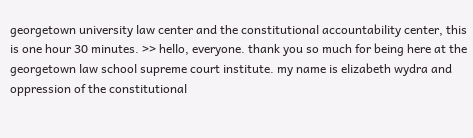georgetown university law center and the constitutional accountability center, this is one hour 30 minutes. >> hello, everyone. thank you so much for being here at the georgetown law school supreme court institute. my name is elizabeth wydra and oppression of the constitutional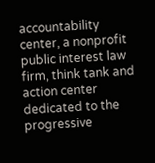accountability center, a nonprofit public interest law firm, think tank and action center dedicated to the progressive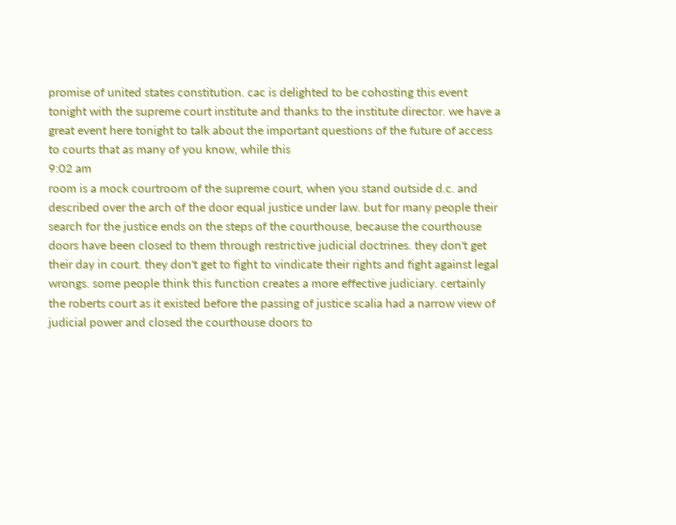promise of united states constitution. cac is delighted to be cohosting this event tonight with the supreme court institute and thanks to the institute director. we have a great event here tonight to talk about the important questions of the future of access to courts that as many of you know, while this
9:02 am
room is a mock courtroom of the supreme court, when you stand outside d.c. and described over the arch of the door equal justice under law. but for many people their search for the justice ends on the steps of the courthouse, because the courthouse doors have been closed to them through restrictive judicial doctrines. they don't get their day in court. they don't get to fight to vindicate their rights and fight against legal wrongs. some people think this function creates a more effective judiciary. certainly the roberts court as it existed before the passing of justice scalia had a narrow view of judicial power and closed the courthouse doors to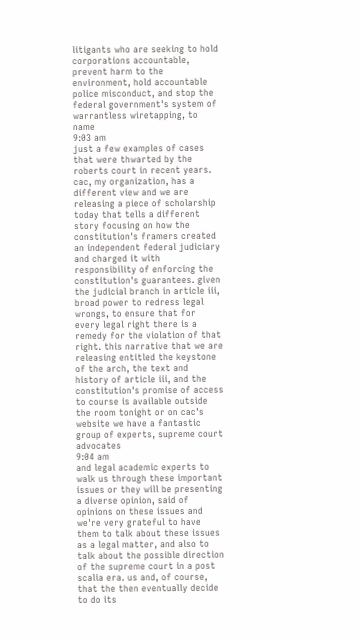litigants who are seeking to hold corporations accountable, prevent harm to the environment, hold accountable police misconduct, and stop the federal government's system of warrantless wiretapping, to name
9:03 am
just a few examples of cases that were thwarted by the roberts court in recent years. cac, my organization, has a different view and we are releasing a piece of scholarship today that tells a different story focusing on how the constitution's framers created an independent federal judiciary and charged it with responsibility of enforcing the constitution's guarantees. given the judicial branch in article iii, broad power to redress legal wrongs, to ensure that for every legal right there is a remedy for the violation of that right. this narrative that we are releasing entitled the keystone of the arch, the text and history of article iii, and the constitution's promise of access to course is available outside the room tonight or on cac's website we have a fantastic group of experts, supreme court advocates
9:04 am
and legal academic experts to walk us through these important issues or they will be presenting a diverse opinion, said of opinions on these issues and we're very grateful to have them to talk about these issues as a legal matter, and also to talk about the possible direction of the supreme court in a post scalia era. us and, of course, that the then eventually decide to do its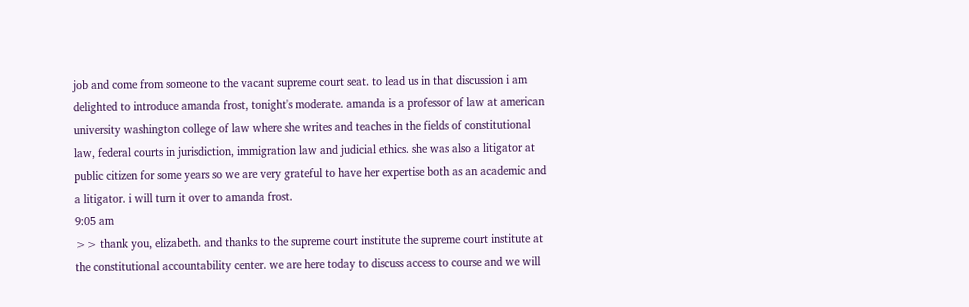job and come from someone to the vacant supreme court seat. to lead us in that discussion i am delighted to introduce amanda frost, tonight's moderate. amanda is a professor of law at american university washington college of law where she writes and teaches in the fields of constitutional law, federal courts in jurisdiction, immigration law and judicial ethics. she was also a litigator at public citizen for some years so we are very grateful to have her expertise both as an academic and a litigator. i will turn it over to amanda frost.
9:05 am
>> thank you, elizabeth. and thanks to the supreme court institute the supreme court institute at the constitutional accountability center. we are here today to discuss access to course and we will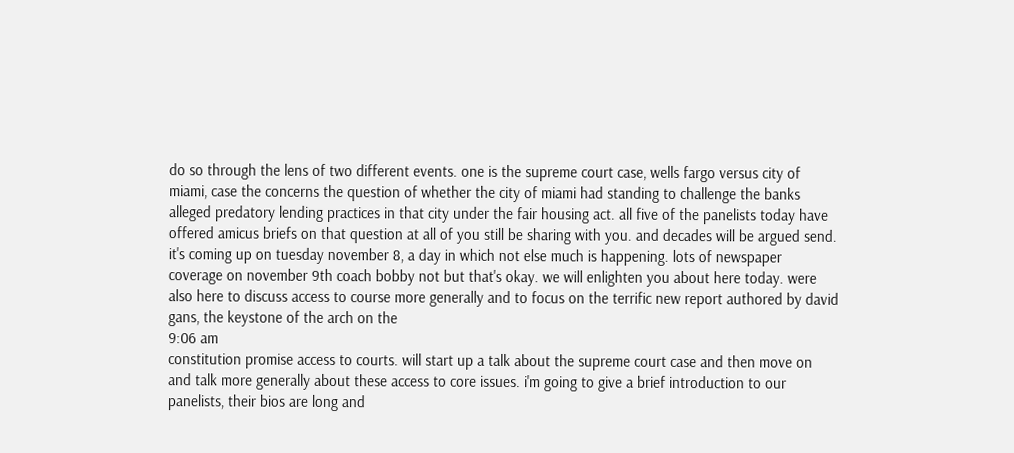do so through the lens of two different events. one is the supreme court case, wells fargo versus city of miami, case the concerns the question of whether the city of miami had standing to challenge the banks alleged predatory lending practices in that city under the fair housing act. all five of the panelists today have offered amicus briefs on that question at all of you still be sharing with you. and decades will be argued send. it's coming up on tuesday november 8, a day in which not else much is happening. lots of newspaper coverage on november 9th coach bobby not but that's okay. we will enlighten you about here today. were also here to discuss access to course more generally and to focus on the terrific new report authored by david gans, the keystone of the arch on the
9:06 am
constitution promise access to courts. will start up a talk about the supreme court case and then move on and talk more generally about these access to core issues. i'm going to give a brief introduction to our panelists, their bios are long and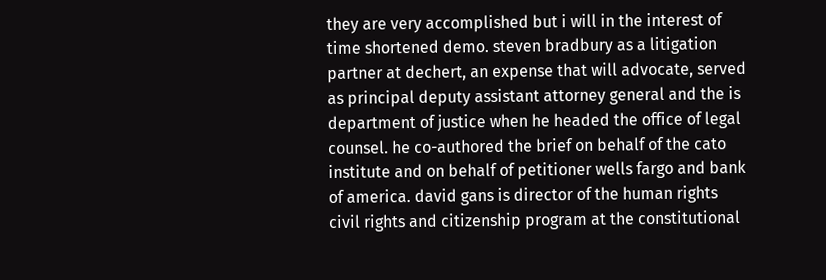they are very accomplished but i will in the interest of time shortened demo. steven bradbury as a litigation partner at dechert, an expense that will advocate, served as principal deputy assistant attorney general and the is department of justice when he headed the office of legal counsel. he co-authored the brief on behalf of the cato institute and on behalf of petitioner wells fargo and bank of america. david gans is director of the human rights civil rights and citizenship program at the constitutional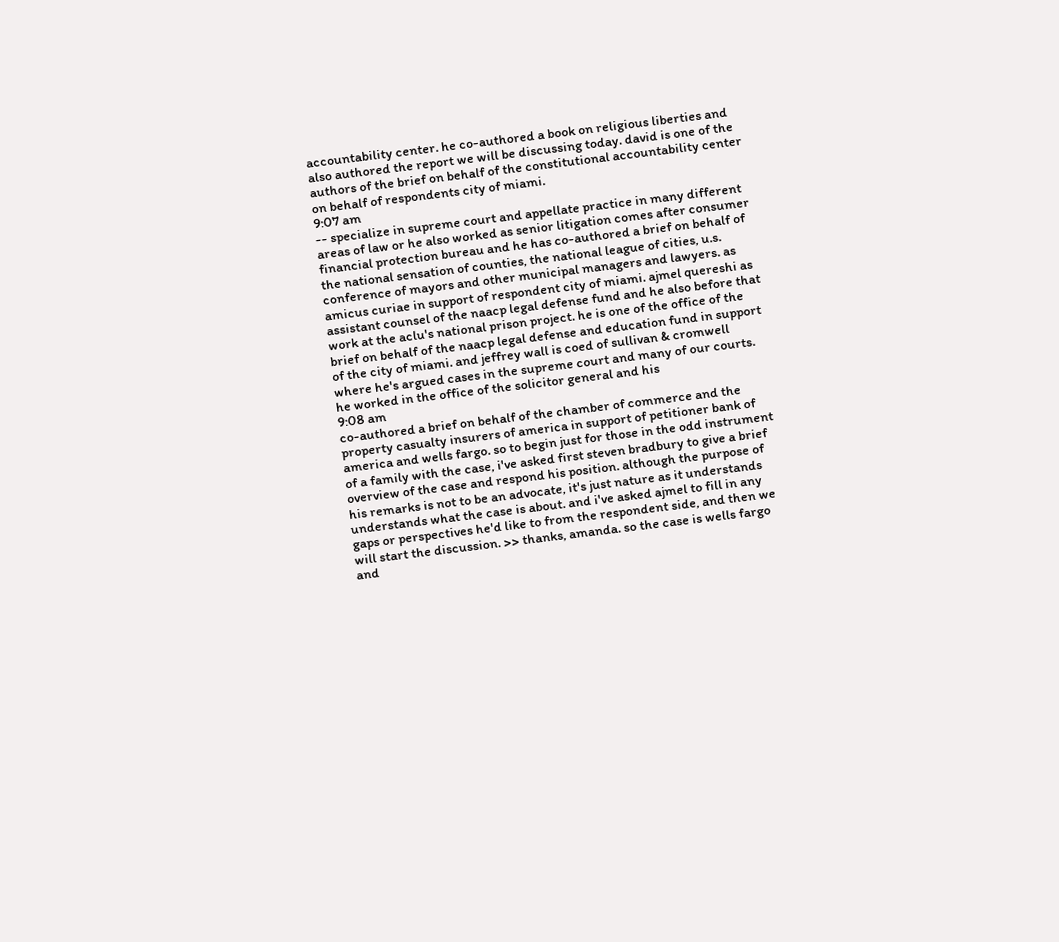accountability center. he co-authored a book on religious liberties and also authored the report we will be discussing today. david is one of the authors of the brief on behalf of the constitutional accountability center on behalf of respondents city of miami.
9:07 am
-- specialize in supreme court and appellate practice in many different areas of law or he also worked as senior litigation comes after consumer financial protection bureau and he has co-authored a brief on behalf of the national sensation of counties, the national league of cities, u.s. conference of mayors and other municipal managers and lawyers. as amicus curiae in support of respondent city of miami. ajmel quereshi as assistant counsel of the naacp legal defense fund and he also before that work at the aclu's national prison project. he is one of the office of the brief on behalf of the naacp legal defense and education fund in support of the city of miami. and jeffrey wall is coed of sullivan & cromwell where he's argued cases in the supreme court and many of our courts. he worked in the office of the solicitor general and his
9:08 am
co-authored a brief on behalf of the chamber of commerce and the property casualty insurers of america in support of petitioner bank of america and wells fargo. so to begin just for those in the odd instrument of a family with the case, i've asked first steven bradbury to give a brief overview of the case and respond his position. although the purpose of his remarks is not to be an advocate, it's just nature as it understands understands what the case is about. and i've asked ajmel to fill in any gaps or perspectives he'd like to from the respondent side, and then we will start the discussion. >> thanks, amanda. so the case is wells fargo and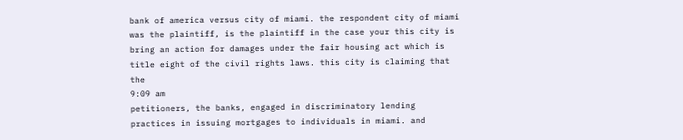bank of america versus city of miami. the respondent city of miami was the plaintiff, is the plaintiff in the case your this city is bring an action for damages under the fair housing act which is title eight of the civil rights laws. this city is claiming that the
9:09 am
petitioners, the banks, engaged in discriminatory lending practices in issuing mortgages to individuals in miami. and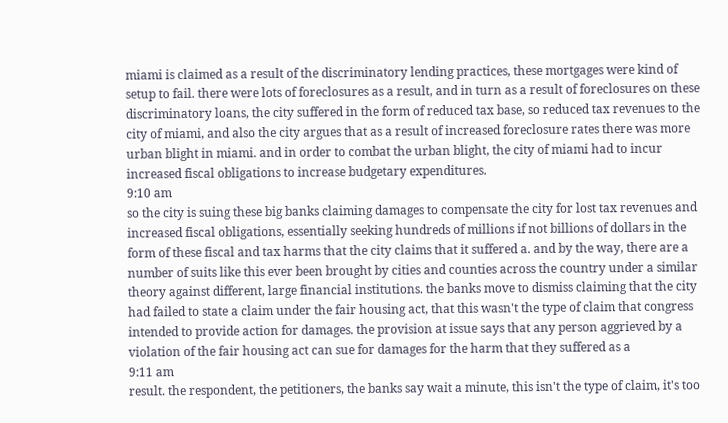miami is claimed as a result of the discriminatory lending practices, these mortgages were kind of setup to fail. there were lots of foreclosures as a result, and in turn as a result of foreclosures on these discriminatory loans, the city suffered in the form of reduced tax base, so reduced tax revenues to the city of miami, and also the city argues that as a result of increased foreclosure rates there was more urban blight in miami. and in order to combat the urban blight, the city of miami had to incur increased fiscal obligations to increase budgetary expenditures.
9:10 am
so the city is suing these big banks claiming damages to compensate the city for lost tax revenues and increased fiscal obligations, essentially seeking hundreds of millions if not billions of dollars in the form of these fiscal and tax harms that the city claims that it suffered a. and by the way, there are a number of suits like this ever been brought by cities and counties across the country under a similar theory against different, large financial institutions. the banks move to dismiss claiming that the city had failed to state a claim under the fair housing act, that this wasn't the type of claim that congress intended to provide action for damages. the provision at issue says that any person aggrieved by a violation of the fair housing act can sue for damages for the harm that they suffered as a
9:11 am
result. the respondent, the petitioners, the banks say wait a minute, this isn't the type of claim, it's too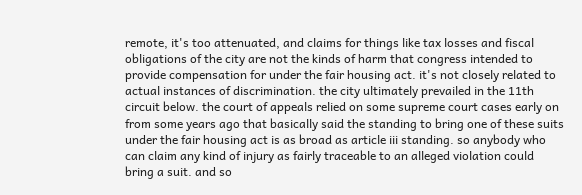remote, it's too attenuated, and claims for things like tax losses and fiscal obligations of the city are not the kinds of harm that congress intended to provide compensation for under the fair housing act. it's not closely related to actual instances of discrimination. the city ultimately prevailed in the 11th circuit below. the court of appeals relied on some supreme court cases early on from some years ago that basically said the standing to bring one of these suits under the fair housing act is as broad as article iii standing. so anybody who can claim any kind of injury as fairly traceable to an alleged violation could bring a suit. and so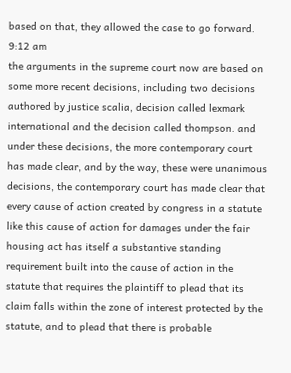based on that, they allowed the case to go forward.
9:12 am
the arguments in the supreme court now are based on some more recent decisions, including two decisions authored by justice scalia, decision called lexmark international and the decision called thompson. and under these decisions, the more contemporary court has made clear, and by the way, these were unanimous decisions, the contemporary court has made clear that every cause of action created by congress in a statute like this cause of action for damages under the fair housing act has itself a substantive standing requirement built into the cause of action in the statute that requires the plaintiff to plead that its claim falls within the zone of interest protected by the statute, and to plead that there is probable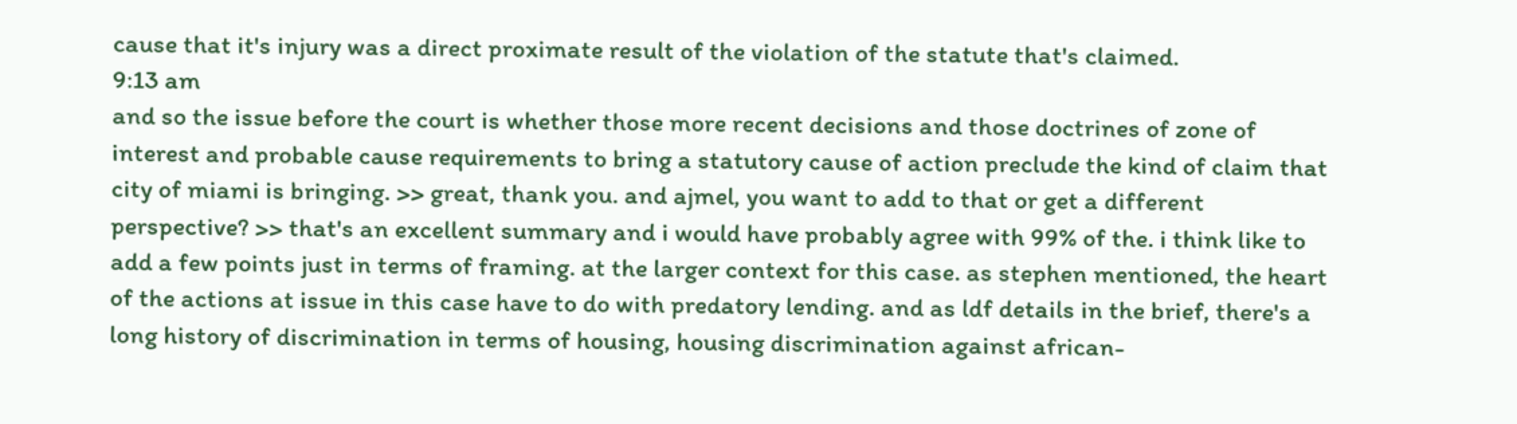cause that it's injury was a direct proximate result of the violation of the statute that's claimed.
9:13 am
and so the issue before the court is whether those more recent decisions and those doctrines of zone of interest and probable cause requirements to bring a statutory cause of action preclude the kind of claim that city of miami is bringing. >> great, thank you. and ajmel, you want to add to that or get a different perspective? >> that's an excellent summary and i would have probably agree with 99% of the. i think like to add a few points just in terms of framing. at the larger context for this case. as stephen mentioned, the heart of the actions at issue in this case have to do with predatory lending. and as ldf details in the brief, there's a long history of discrimination in terms of housing, housing discrimination against african-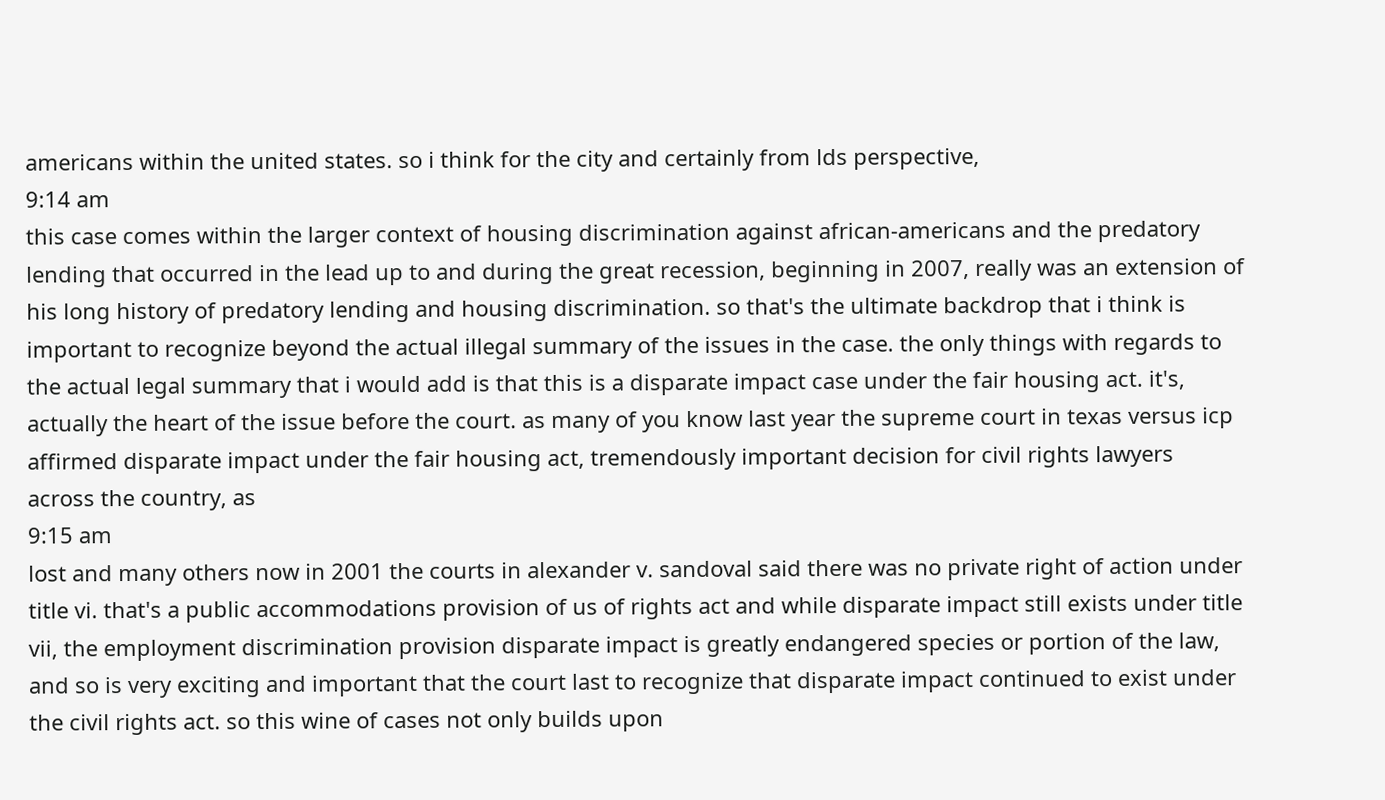americans within the united states. so i think for the city and certainly from lds perspective,
9:14 am
this case comes within the larger context of housing discrimination against african-americans and the predatory lending that occurred in the lead up to and during the great recession, beginning in 2007, really was an extension of his long history of predatory lending and housing discrimination. so that's the ultimate backdrop that i think is important to recognize beyond the actual illegal summary of the issues in the case. the only things with regards to the actual legal summary that i would add is that this is a disparate impact case under the fair housing act. it's, actually the heart of the issue before the court. as many of you know last year the supreme court in texas versus icp affirmed disparate impact under the fair housing act, tremendously important decision for civil rights lawyers across the country, as
9:15 am
lost and many others now in 2001 the courts in alexander v. sandoval said there was no private right of action under title vi. that's a public accommodations provision of us of rights act and while disparate impact still exists under title vii, the employment discrimination provision disparate impact is greatly endangered species or portion of the law, and so is very exciting and important that the court last to recognize that disparate impact continued to exist under the civil rights act. so this wine of cases not only builds upon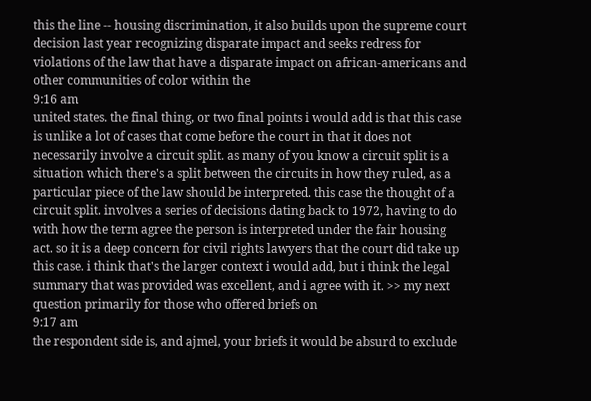this the line -- housing discrimination, it also builds upon the supreme court decision last year recognizing disparate impact and seeks redress for violations of the law that have a disparate impact on african-americans and other communities of color within the
9:16 am
united states. the final thing, or two final points i would add is that this case is unlike a lot of cases that come before the court in that it does not necessarily involve a circuit split. as many of you know a circuit split is a situation which there's a split between the circuits in how they ruled, as a particular piece of the law should be interpreted. this case the thought of a circuit split. involves a series of decisions dating back to 1972, having to do with how the term agree the person is interpreted under the fair housing act. so it is a deep concern for civil rights lawyers that the court did take up this case. i think that's the larger context i would add, but i think the legal summary that was provided was excellent, and i agree with it. >> my next question primarily for those who offered briefs on
9:17 am
the respondent side is, and ajmel, your briefs it would be absurd to exclude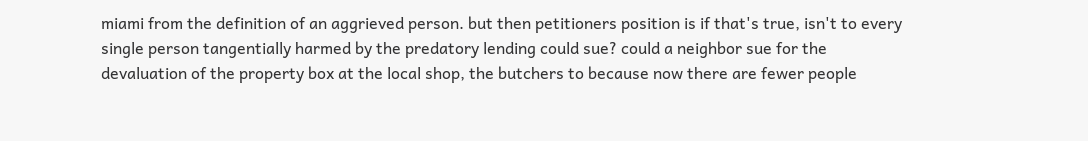miami from the definition of an aggrieved person. but then petitioners position is if that's true, isn't to every single person tangentially harmed by the predatory lending could sue? could a neighbor sue for the devaluation of the property box at the local shop, the butchers to because now there are fewer people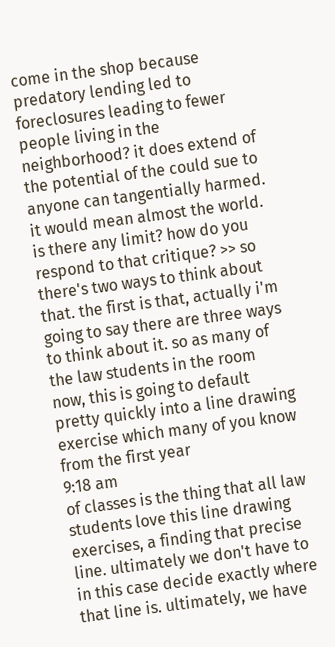come in the shop because predatory lending led to foreclosures leading to fewer people living in the neighborhood? it does extend of the potential of the could sue to anyone can tangentially harmed. it would mean almost the world. is there any limit? how do you respond to that critique? >> so there's two ways to think about that. the first is that, actually i'm going to say there are three ways to think about it. so as many of the law students in the room now, this is going to default pretty quickly into a line drawing exercise which many of you know from the first year
9:18 am
of classes is the thing that all law students love this line drawing exercises, a finding that precise line. ultimately we don't have to in this case decide exactly where that line is. ultimately, we have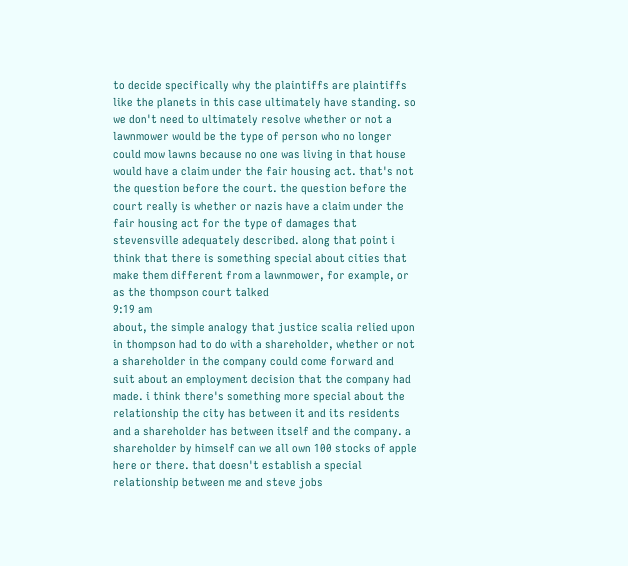to decide specifically why the plaintiffs are plaintiffs like the planets in this case ultimately have standing. so we don't need to ultimately resolve whether or not a lawnmower would be the type of person who no longer could mow lawns because no one was living in that house would have a claim under the fair housing act. that's not the question before the court. the question before the court really is whether or nazis have a claim under the fair housing act for the type of damages that stevensville adequately described. along that point i think that there is something special about cities that make them different from a lawnmower, for example, or as the thompson court talked
9:19 am
about, the simple analogy that justice scalia relied upon in thompson had to do with a shareholder, whether or not a shareholder in the company could come forward and suit about an employment decision that the company had made. i think there's something more special about the relationship the city has between it and its residents and a shareholder has between itself and the company. a shareholder by himself can we all own 100 stocks of apple here or there. that doesn't establish a special relationship between me and steve jobs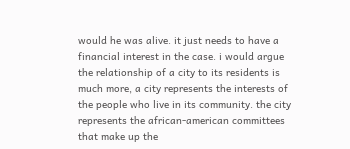would he was alive. it just needs to have a financial interest in the case. i would argue the relationship of a city to its residents is much more, a city represents the interests of the people who live in its community. the city represents the african-american committees that make up the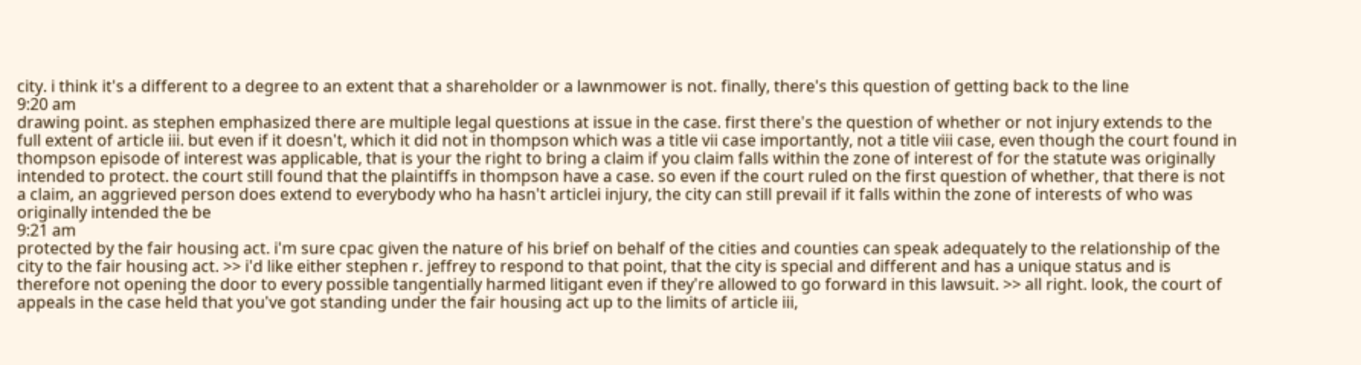city. i think it's a different to a degree to an extent that a shareholder or a lawnmower is not. finally, there's this question of getting back to the line
9:20 am
drawing point. as stephen emphasized there are multiple legal questions at issue in the case. first there's the question of whether or not injury extends to the full extent of article iii. but even if it doesn't, which it did not in thompson which was a title vii case importantly, not a title viii case, even though the court found in thompson episode of interest was applicable, that is your the right to bring a claim if you claim falls within the zone of interest of for the statute was originally intended to protect. the court still found that the plaintiffs in thompson have a case. so even if the court ruled on the first question of whether, that there is not a claim, an aggrieved person does extend to everybody who ha hasn't articlei injury, the city can still prevail if it falls within the zone of interests of who was originally intended the be
9:21 am
protected by the fair housing act. i'm sure cpac given the nature of his brief on behalf of the cities and counties can speak adequately to the relationship of the city to the fair housing act. >> i'd like either stephen r. jeffrey to respond to that point, that the city is special and different and has a unique status and is therefore not opening the door to every possible tangentially harmed litigant even if they're allowed to go forward in this lawsuit. >> all right. look, the court of appeals in the case held that you've got standing under the fair housing act up to the limits of article iii,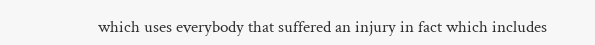which uses everybody that suffered an injury in fact which includes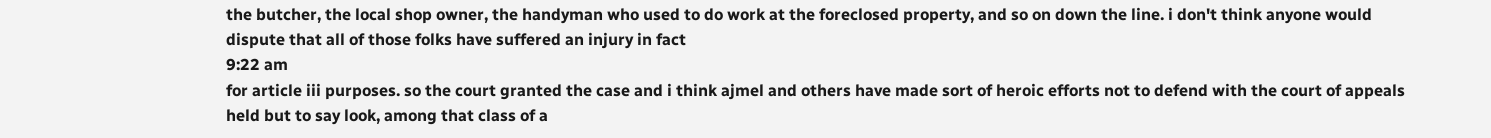the butcher, the local shop owner, the handyman who used to do work at the foreclosed property, and so on down the line. i don't think anyone would dispute that all of those folks have suffered an injury in fact
9:22 am
for article iii purposes. so the court granted the case and i think ajmel and others have made sort of heroic efforts not to defend with the court of appeals held but to say look, among that class of a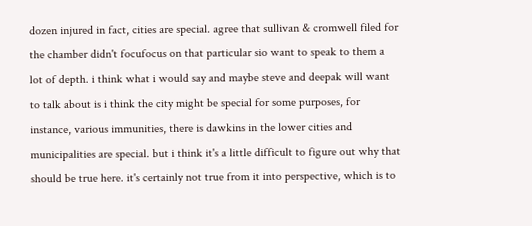dozen injured in fact, cities are special. agree that sullivan & cromwell filed for the chamber didn't focufocus on that particular sio want to speak to them a lot of depth. i think what i would say and maybe steve and deepak will want to talk about is i think the city might be special for some purposes, for instance, various immunities, there is dawkins in the lower cities and municipalities are special. but i think it's a little difficult to figure out why that should be true here. it's certainly not true from it into perspective, which is to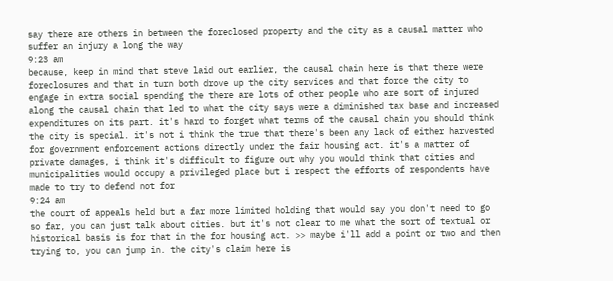say there are others in between the foreclosed property and the city as a causal matter who suffer an injury a long the way
9:23 am
because, keep in mind that steve laid out earlier, the causal chain here is that there were foreclosures and that in turn both drove up the city services and that force the city to engage in extra social spending the there are lots of other people who are sort of injured along the causal chain that led to what the city says were a diminished tax base and increased expenditures on its part. it's hard to forget what terms of the causal chain you should think the city is special. it's not i think the true that there's been any lack of either harvested for government enforcement actions directly under the fair housing act. it's a matter of private damages, i think it's difficult to figure out why you would think that cities and municipalities would occupy a privileged place but i respect the efforts of respondents have made to try to defend not for
9:24 am
the court of appeals held but a far more limited holding that would say you don't need to go so far, you can just talk about cities. but it's not clear to me what the sort of textual or historical basis is for that in the for housing act. >> maybe i'll add a point or two and then trying to, you can jump in. the city's claim here is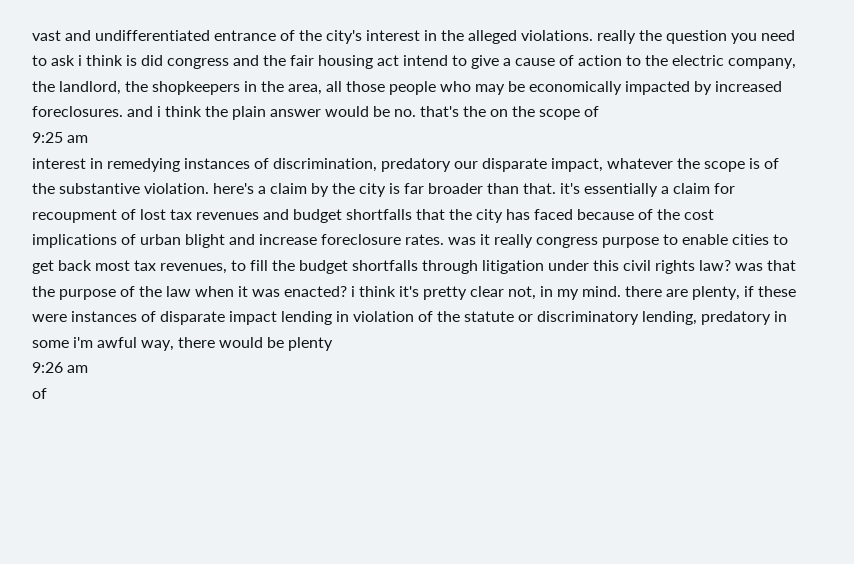vast and undifferentiated entrance of the city's interest in the alleged violations. really the question you need to ask i think is did congress and the fair housing act intend to give a cause of action to the electric company, the landlord, the shopkeepers in the area, all those people who may be economically impacted by increased foreclosures. and i think the plain answer would be no. that's the on the scope of
9:25 am
interest in remedying instances of discrimination, predatory our disparate impact, whatever the scope is of the substantive violation. here's a claim by the city is far broader than that. it's essentially a claim for recoupment of lost tax revenues and budget shortfalls that the city has faced because of the cost implications of urban blight and increase foreclosure rates. was it really congress purpose to enable cities to get back most tax revenues, to fill the budget shortfalls through litigation under this civil rights law? was that the purpose of the law when it was enacted? i think it's pretty clear not, in my mind. there are plenty, if these were instances of disparate impact lending in violation of the statute or discriminatory lending, predatory in some i'm awful way, there would be plenty
9:26 am
of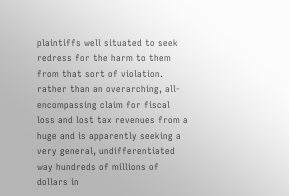plaintiffs well situated to seek redress for the harm to them from that sort of violation. rather than an overarching, all-encompassing claim for fiscal loss and lost tax revenues from a huge and is apparently seeking a very general, undifferentiated way hundreds of millions of dollars in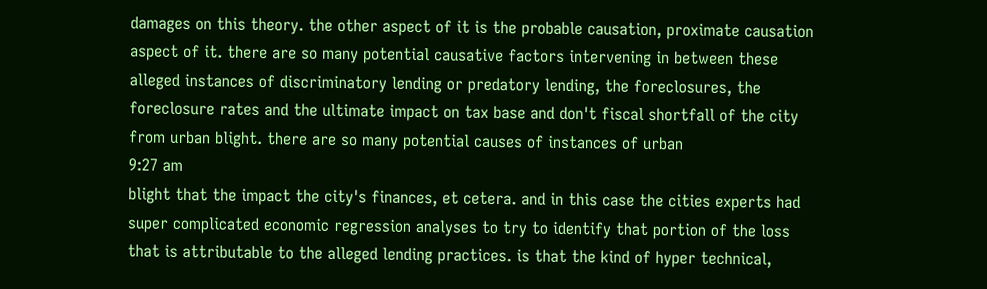damages on this theory. the other aspect of it is the probable causation, proximate causation aspect of it. there are so many potential causative factors intervening in between these alleged instances of discriminatory lending or predatory lending, the foreclosures, the foreclosure rates and the ultimate impact on tax base and don't fiscal shortfall of the city from urban blight. there are so many potential causes of instances of urban
9:27 am
blight that the impact the city's finances, et cetera. and in this case the cities experts had super complicated economic regression analyses to try to identify that portion of the loss that is attributable to the alleged lending practices. is that the kind of hyper technical,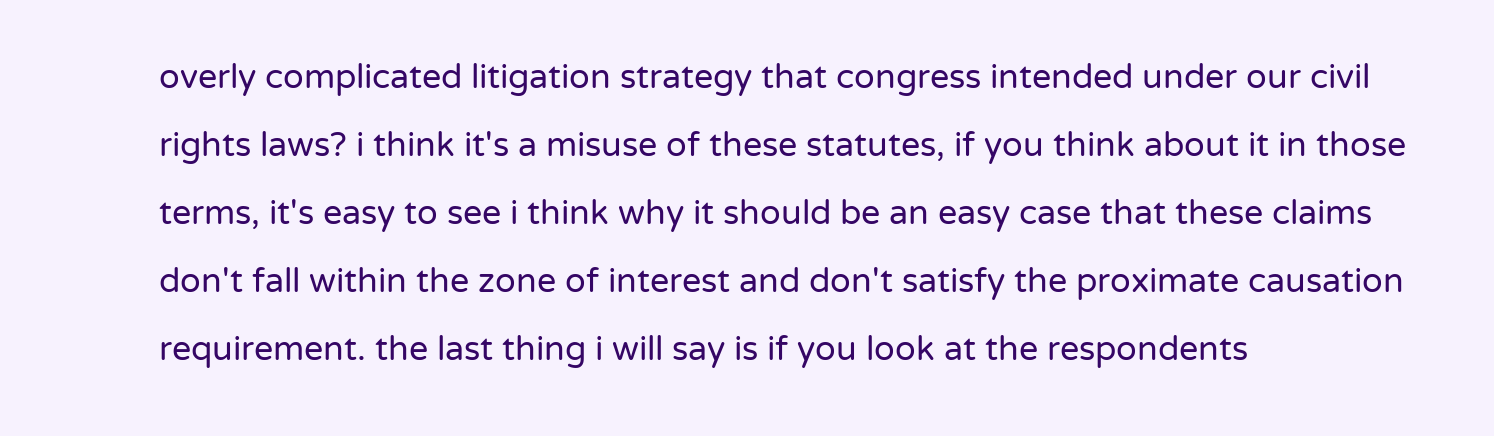overly complicated litigation strategy that congress intended under our civil rights laws? i think it's a misuse of these statutes, if you think about it in those terms, it's easy to see i think why it should be an easy case that these claims don't fall within the zone of interest and don't satisfy the proximate causation requirement. the last thing i will say is if you look at the respondents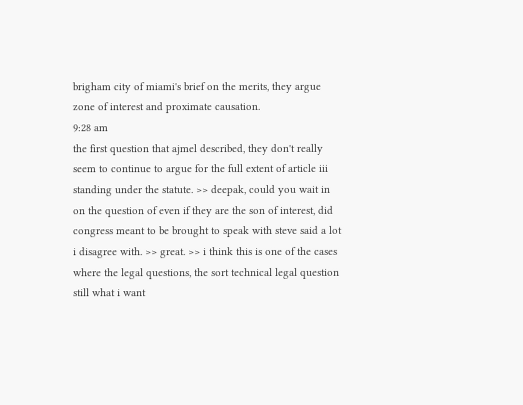brigham city of miami's brief on the merits, they argue zone of interest and proximate causation.
9:28 am
the first question that ajmel described, they don't really seem to continue to argue for the full extent of article iii standing under the statute. >> deepak, could you wait in on the question of even if they are the son of interest, did congress meant to be brought to speak with steve said a lot i disagree with. >> great. >> i think this is one of the cases where the legal questions, the sort technical legal question still what i want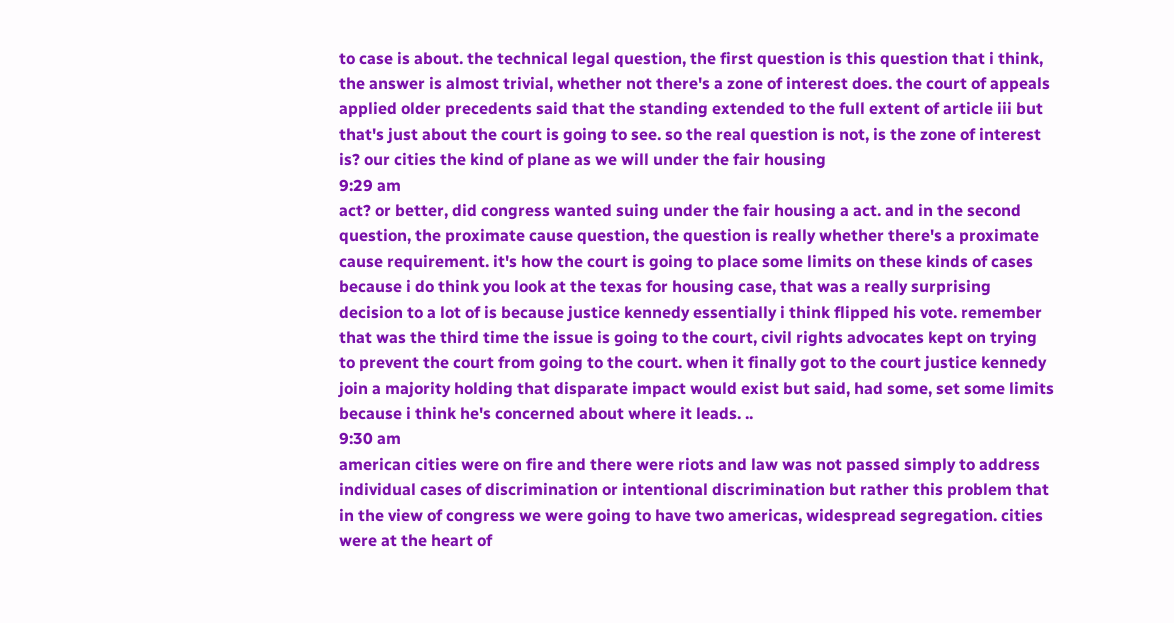to case is about. the technical legal question, the first question is this question that i think, the answer is almost trivial, whether not there's a zone of interest does. the court of appeals applied older precedents said that the standing extended to the full extent of article iii but that's just about the court is going to see. so the real question is not, is the zone of interest is? our cities the kind of plane as we will under the fair housing
9:29 am
act? or better, did congress wanted suing under the fair housing a act. and in the second question, the proximate cause question, the question is really whether there's a proximate cause requirement. it's how the court is going to place some limits on these kinds of cases because i do think you look at the texas for housing case, that was a really surprising decision to a lot of is because justice kennedy essentially i think flipped his vote. remember that was the third time the issue is going to the court, civil rights advocates kept on trying to prevent the court from going to the court. when it finally got to the court justice kennedy join a majority holding that disparate impact would exist but said, had some, set some limits because i think he's concerned about where it leads. ..
9:30 am
american cities were on fire and there were riots and law was not passed simply to address individual cases of discrimination or intentional discrimination but rather this problem that in the view of congress we were going to have two americas, widespread segregation. cities were at the heart of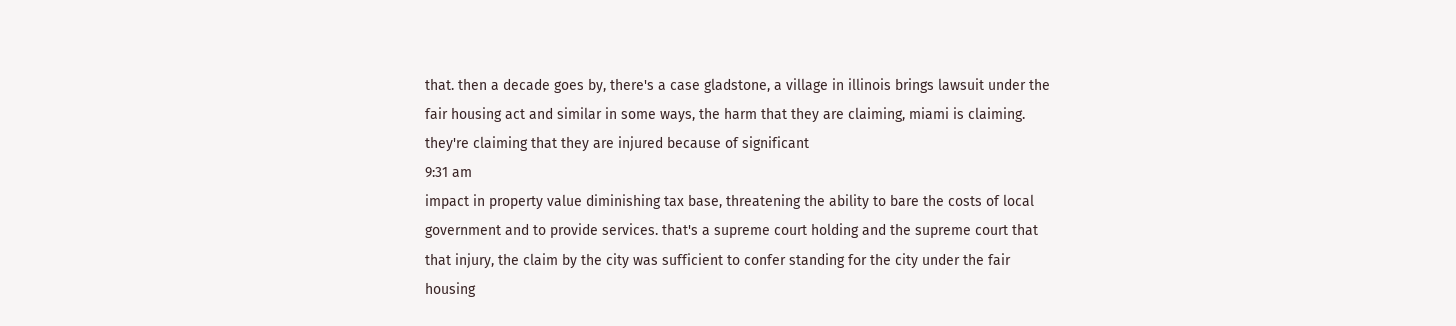that. then a decade goes by, there's a case gladstone, a village in illinois brings lawsuit under the fair housing act and similar in some ways, the harm that they are claiming, miami is claiming. they're claiming that they are injured because of significant
9:31 am
impact in property value diminishing tax base, threatening the ability to bare the costs of local government and to provide services. that's a supreme court holding and the supreme court that that injury, the claim by the city was sufficient to confer standing for the city under the fair housing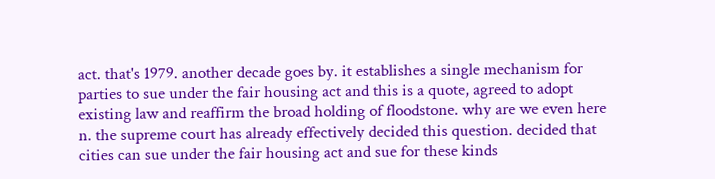act. that's 1979. another decade goes by. it establishes a single mechanism for parties to sue under the fair housing act and this is a quote, agreed to adopt existing law and reaffirm the broad holding of floodstone. why are we even here n. the supreme court has already effectively decided this question. decided that cities can sue under the fair housing act and sue for these kinds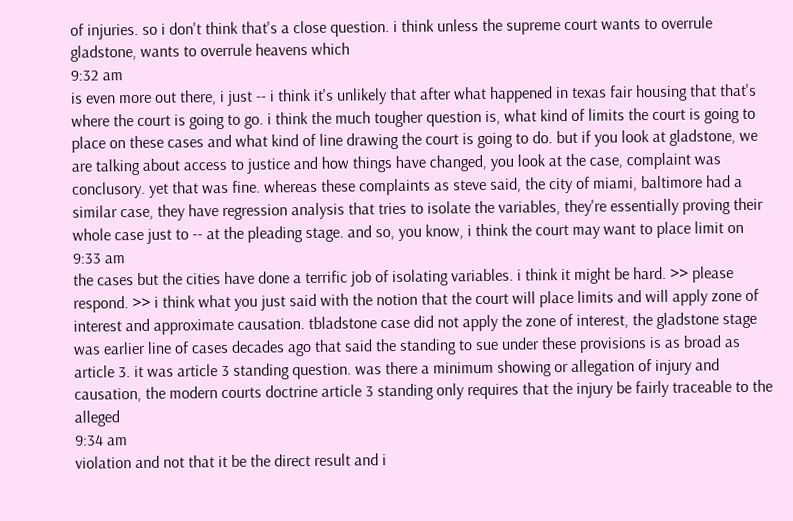of injuries. so i don't think that's a close question. i think unless the supreme court wants to overrule gladstone, wants to overrule heavens which
9:32 am
is even more out there, i just -- i think it's unlikely that after what happened in texas fair housing that that's where the court is going to go. i think the much tougher question is, what kind of limits the court is going to place on these cases and what kind of line drawing the court is going to do. but if you look at gladstone, we are talking about access to justice and how things have changed, you look at the case, complaint was conclusory. yet that was fine. whereas these complaints as steve said, the city of miami, baltimore had a similar case, they have regression analysis that tries to isolate the variables, they're essentially proving their whole case just to -- at the pleading stage. and so, you know, i think the court may want to place limit on
9:33 am
the cases but the cities have done a terrific job of isolating variables. i think it might be hard. >> please respond. >> i think what you just said with the notion that the court will place limits and will apply zone of interest and approximate causation. tbladstone case did not apply the zone of interest, the gladstone stage was earlier line of cases decades ago that said the standing to sue under these provisions is as broad as article 3. it was article 3 standing question. was there a minimum showing or allegation of injury and causation, the modern courts doctrine article 3 standing only requires that the injury be fairly traceable to the alleged
9:34 am
violation and not that it be the direct result and i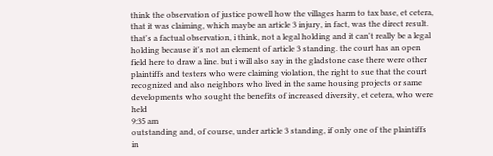think the observation of justice powell how the villages harm to tax base, et cetera, that it was claiming, which maybe an article 3 injury, in fact, was the direct result. that's a factual observation, i think, not a legal holding and it can't really be a legal holding because it's not an element of article 3 standing. the court has an open field here to draw a line. but i will also say in the gladstone case there were other plaintiffs and testers who were claiming violation, the right to sue that the court recognized and also neighbors who lived in the same housing projects or same developments who sought the benefits of increased diversity, et cetera, who were held
9:35 am
outstanding and, of course, under article 3 standing, if only one of the plaintiffs in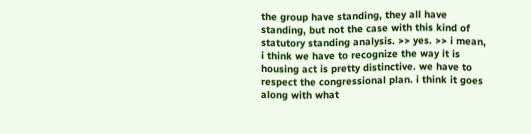the group have standing, they all have standing, but not the case with this kind of statutory standing analysis. >> yes. >> i mean, i think we have to recognize the way it is housing act is pretty distinctive. we have to respect the congressional plan. i think it goes along with what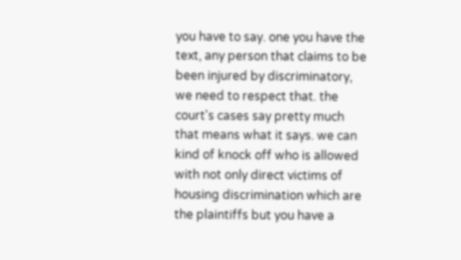you have to say. one you have the text, any person that claims to be been injured by discriminatory, we need to respect that. the court's cases say pretty much that means what it says. we can kind of knock off who is allowed with not only direct victims of housing discrimination which are the plaintiffs but you have a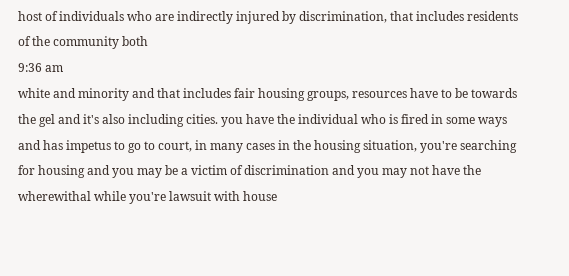host of individuals who are indirectly injured by discrimination, that includes residents of the community both
9:36 am
white and minority and that includes fair housing groups, resources have to be towards the gel and it's also including cities. you have the individual who is fired in some ways and has impetus to go to court, in many cases in the housing situation, you're searching for housing and you may be a victim of discrimination and you may not have the wherewithal while you're lawsuit with house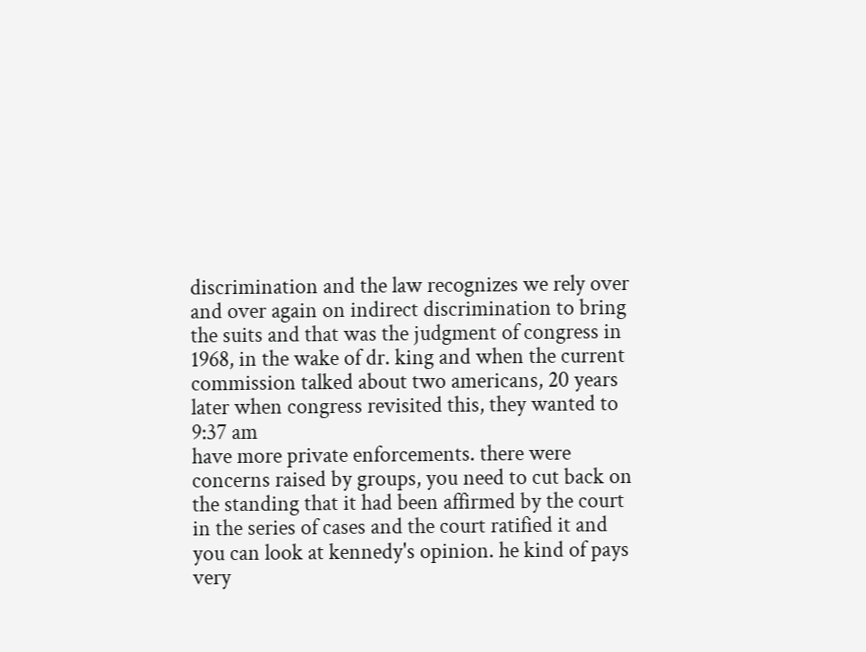discrimination and the law recognizes we rely over and over again on indirect discrimination to bring the suits and that was the judgment of congress in 1968, in the wake of dr. king and when the current commission talked about two americans, 20 years later when congress revisited this, they wanted to
9:37 am
have more private enforcements. there were concerns raised by groups, you need to cut back on the standing that it had been affirmed by the court in the series of cases and the court ratified it and you can look at kennedy's opinion. he kind of pays very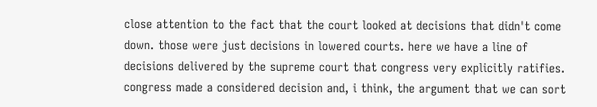close attention to the fact that the court looked at decisions that didn't come down. those were just decisions in lowered courts. here we have a line of decisions delivered by the supreme court that congress very explicitly ratifies. congress made a considered decision and, i think, the argument that we can sort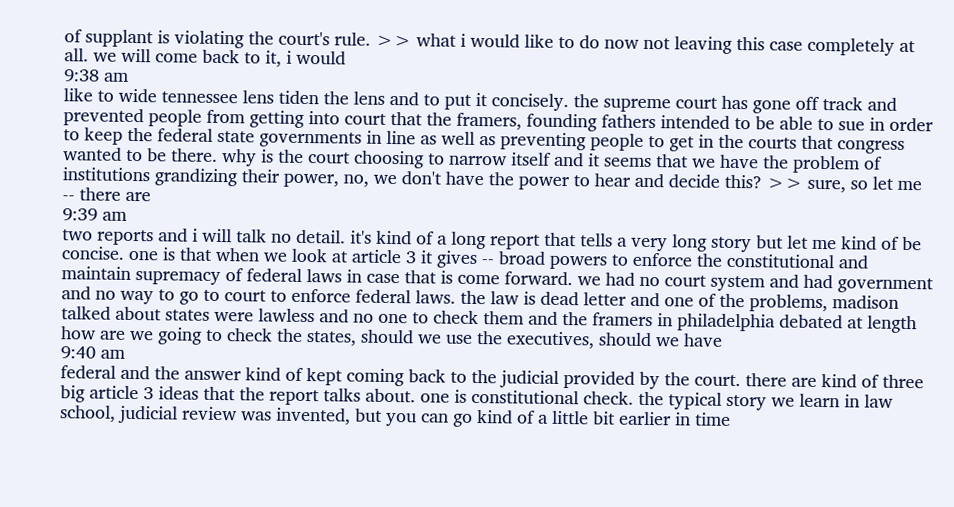of supplant is violating the court's rule. >> what i would like to do now not leaving this case completely at all. we will come back to it, i would
9:38 am
like to wide tennessee lens tiden the lens and to put it concisely. the supreme court has gone off track and prevented people from getting into court that the framers, founding fathers intended to be able to sue in order to keep the federal state governments in line as well as preventing people to get in the courts that congress wanted to be there. why is the court choosing to narrow itself and it seems that we have the problem of institutions grandizing their power, no, we don't have the power to hear and decide this? >> sure, so let me -- there are
9:39 am
two reports and i will talk no detail. it's kind of a long report that tells a very long story but let me kind of be concise. one is that when we look at article 3 it gives -- broad powers to enforce the constitutional and maintain supremacy of federal laws in case that is come forward. we had no court system and had government and no way to go to court to enforce federal laws. the law is dead letter and one of the problems, madison talked about states were lawless and no one to check them and the framers in philadelphia debated at length how are we going to check the states, should we use the executives, should we have
9:40 am
federal and the answer kind of kept coming back to the judicial provided by the court. there are kind of three big article 3 ideas that the report talks about. one is constitutional check. the typical story we learn in law school, judicial review was invented, but you can go kind of a little bit earlier in time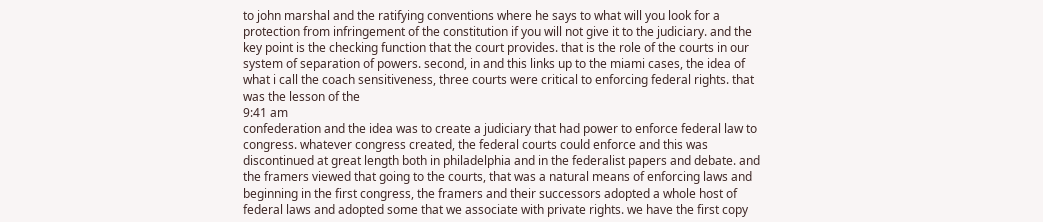to john marshal and the ratifying conventions where he says to what will you look for a protection from infringement of the constitution if you will not give it to the judiciary. and the key point is the checking function that the court provides. that is the role of the courts in our system of separation of powers. second, in and this links up to the miami cases, the idea of what i call the coach sensitiveness, three courts were critical to enforcing federal rights. that was the lesson of the
9:41 am
confederation and the idea was to create a judiciary that had power to enforce federal law to congress. whatever congress created, the federal courts could enforce and this was discontinued at great length both in philadelphia and in the federalist papers and debate. and the framers viewed that going to the courts, that was a natural means of enforcing laws and beginning in the first congress, the framers and their successors adopted a whole host of federal laws and adopted some that we associate with private rights. we have the first copy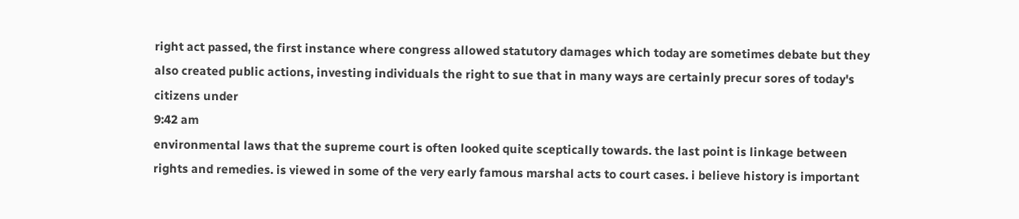right act passed, the first instance where congress allowed statutory damages which today are sometimes debate but they also created public actions, investing individuals the right to sue that in many ways are certainly precur sores of today's citizens under
9:42 am
environmental laws that the supreme court is often looked quite sceptically towards. the last point is linkage between rights and remedies. is viewed in some of the very early famous marshal acts to court cases. i believe history is important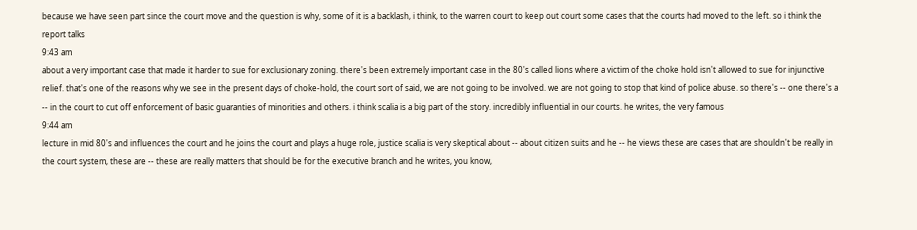because we have seen part since the court move and the question is why, some of it is a backlash, i think, to the warren court to keep out court some cases that the courts had moved to the left. so i think the report talks
9:43 am
about a very important case that made it harder to sue for exclusionary zoning. there's been extremely important case in the 80's called lions where a victim of the choke hold isn't allowed to sue for injunctive relief. that's one of the reasons why we see in the present days of choke-hold, the court sort of said, we are not going to be involved. we are not going to stop that kind of police abuse. so there's -- one there's a -- in the court to cut off enforcement of basic guaranties of minorities and others. i think scalia is a big part of the story. incredibly influential in our courts. he writes, the very famous
9:44 am
lecture in mid 80's and influences the court and he joins the court and plays a huge role, justice scalia is very skeptical about -- about citizen suits and he -- he views these are cases that are shouldn't be really in the court system, these are -- these are really matters that should be for the executive branch and he writes, you know,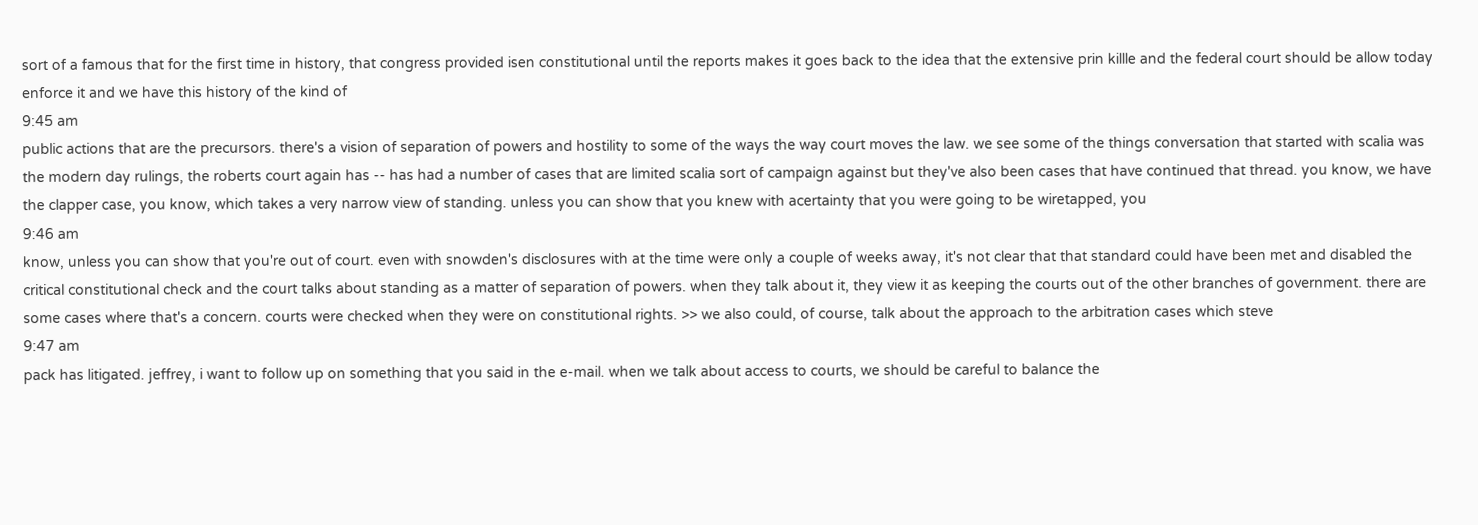sort of a famous that for the first time in history, that congress provided isen constitutional until the reports makes it goes back to the idea that the extensive prin killle and the federal court should be allow today enforce it and we have this history of the kind of
9:45 am
public actions that are the precursors. there's a vision of separation of powers and hostility to some of the ways the way court moves the law. we see some of the things conversation that started with scalia was the modern day rulings, the roberts court again has -- has had a number of cases that are limited scalia sort of campaign against but they've also been cases that have continued that thread. you know, we have the clapper case, you know, which takes a very narrow view of standing. unless you can show that you knew with acertainty that you were going to be wiretapped, you
9:46 am
know, unless you can show that you're out of court. even with snowden's disclosures with at the time were only a couple of weeks away, it's not clear that that standard could have been met and disabled the critical constitutional check and the court talks about standing as a matter of separation of powers. when they talk about it, they view it as keeping the courts out of the other branches of government. there are some cases where that's a concern. courts were checked when they were on constitutional rights. >> we also could, of course, talk about the approach to the arbitration cases which steve
9:47 am
pack has litigated. jeffrey, i want to follow up on something that you said in the e-mail. when we talk about access to courts, we should be careful to balance the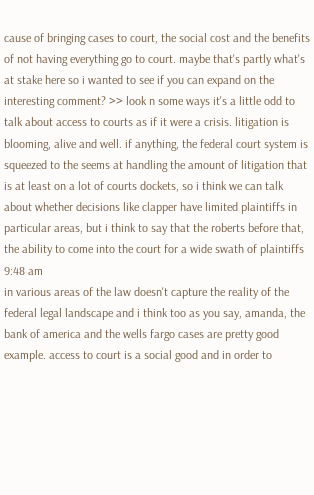cause of bringing cases to court, the social cost and the benefits of not having everything go to court. maybe that's partly what's at stake here so i wanted to see if you can expand on the interesting comment? >> look n some ways it's a little odd to talk about access to courts as if it were a crisis. litigation is blooming, alive and well. if anything, the federal court system is squeezed to the seems at handling the amount of litigation that is at least on a lot of courts dockets, so i think we can talk about whether decisions like clapper have limited plaintiffs in particular areas, but i think to say that the roberts before that, the ability to come into the court for a wide swath of plaintiffs
9:48 am
in various areas of the law doesn't capture the reality of the federal legal landscape and i think too as you say, amanda, the bank of america and the wells fargo cases are pretty good example. access to court is a social good and in order to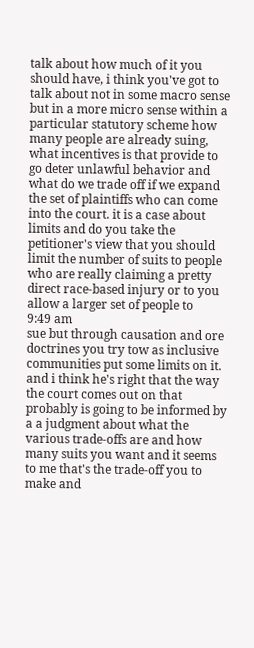talk about how much of it you should have, i think you've got to talk about not in some macro sense but in a more micro sense within a particular statutory scheme how many people are already suing, what incentives is that provide to go deter unlawful behavior and what do we trade off if we expand the set of plaintiffs who can come into the court. it is a case about limits and do you take the petitioner's view that you should limit the number of suits to people who are really claiming a pretty direct race-based injury or to you allow a larger set of people to
9:49 am
sue but through causation and ore doctrines you try tow as inclusive communities put some limits on it. and i think he's right that the way the court comes out on that probably is going to be informed by a a judgment about what the various trade-offs are and how many suits you want and it seems to me that's the trade-off you to make and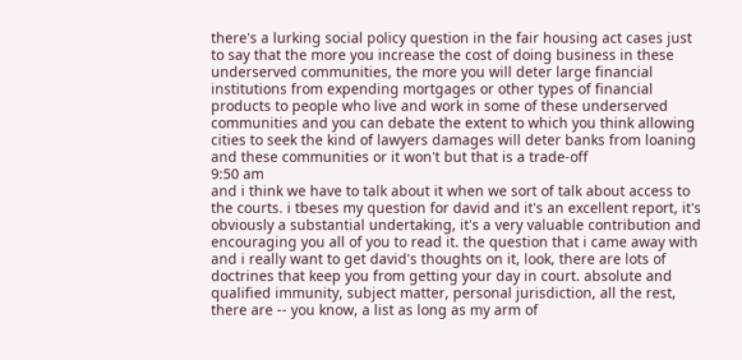there's a lurking social policy question in the fair housing act cases just to say that the more you increase the cost of doing business in these underserved communities, the more you will deter large financial institutions from expending mortgages or other types of financial products to people who live and work in some of these underserved communities and you can debate the extent to which you think allowing cities to seek the kind of lawyers damages will deter banks from loaning and these communities or it won't but that is a trade-off
9:50 am
and i think we have to talk about it when we sort of talk about access to the courts. i tbeses my question for david and it's an excellent report, it's obviously a substantial undertaking, it's a very valuable contribution and encouraging you all of you to read it. the question that i came away with and i really want to get david's thoughts on it, look, there are lots of doctrines that keep you from getting your day in court. absolute and qualified immunity, subject matter, personal jurisdiction, all the rest, there are -- you know, a list as long as my arm of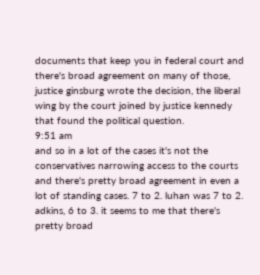documents that keep you in federal court and there's broad agreement on many of those, justice ginsburg wrote the decision, the liberal wing by the court joined by justice kennedy that found the political question.
9:51 am
and so in a lot of the cases it's not the conservatives narrowing access to the courts and there's pretty broad agreement in even a lot of standing cases. 7 to 2. luhan was 7 to 2. adkins, 6 to 3. it seems to me that there's pretty broad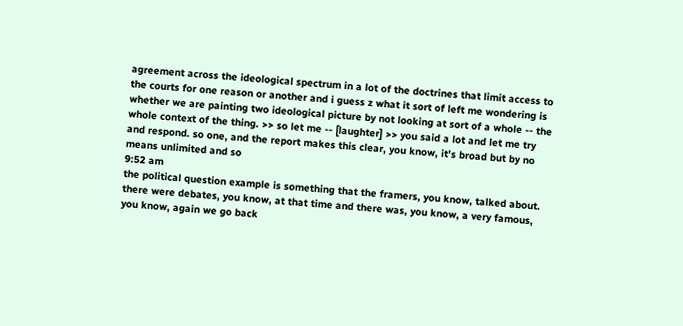agreement across the ideological spectrum in a lot of the doctrines that limit access to the courts for one reason or another and i guess z what it sort of left me wondering is whether we are painting two ideological picture by not looking at sort of a whole -- the whole context of the thing. >> so let me -- [laughter] >> you said a lot and let me try and respond. so one, and the report makes this clear, you know, it's broad but by no means unlimited and so
9:52 am
the political question example is something that the framers, you know, talked about. there were debates, you know, at that time and there was, you know, a very famous, you know, again we go back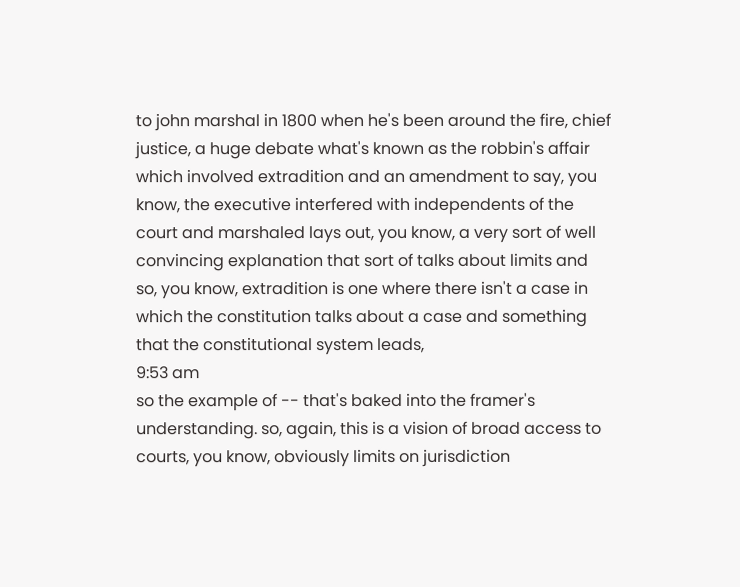to john marshal in 1800 when he's been around the fire, chief justice, a huge debate what's known as the robbin's affair which involved extradition and an amendment to say, you know, the executive interfered with independents of the court and marshaled lays out, you know, a very sort of well convincing explanation that sort of talks about limits and so, you know, extradition is one where there isn't a case in which the constitution talks about a case and something that the constitutional system leads,
9:53 am
so the example of -- that's baked into the framer's understanding. so, again, this is a vision of broad access to courts, you know, obviously limits on jurisdiction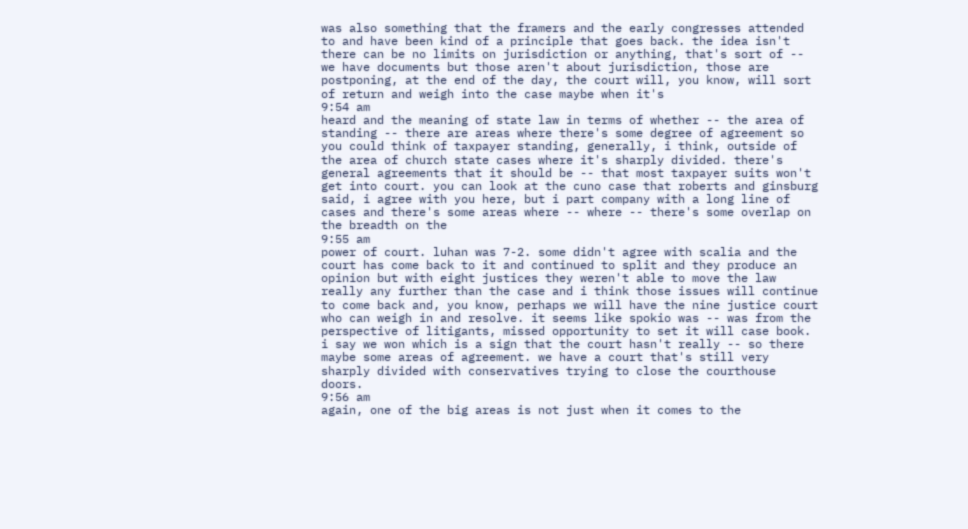was also something that the framers and the early congresses attended to and have been kind of a principle that goes back. the idea isn't there can be no limits on jurisdiction or anything, that's sort of -- we have documents but those aren't about jurisdiction, those are postponing, at the end of the day, the court will, you know, will sort of return and weigh into the case maybe when it's
9:54 am
heard and the meaning of state law in terms of whether -- the area of standing -- there are areas where there's some degree of agreement so you could think of taxpayer standing, generally, i think, outside of the area of church state cases where it's sharply divided. there's general agreements that it should be -- that most taxpayer suits won't get into court. you can look at the cuno case that roberts and ginsburg said, i agree with you here, but i part company with a long line of cases and there's some areas where -- where -- there's some overlap on the breadth on the
9:55 am
power of court. luhan was 7-2. some didn't agree with scalia and the court has come back to it and continued to split and they produce an opinion but with eight justices they weren't able to move the law really any further than the case and i think those issues will continue to come back and, you know, perhaps we will have the nine justice court who can weigh in and resolve. it seems like spokio was -- was from the perspective of litigants, missed opportunity to set it will case book. i say we won which is a sign that the court hasn't really -- so there maybe some areas of agreement. we have a court that's still very sharply divided with conservatives trying to close the courthouse doors.
9:56 am
again, one of the big areas is not just when it comes to the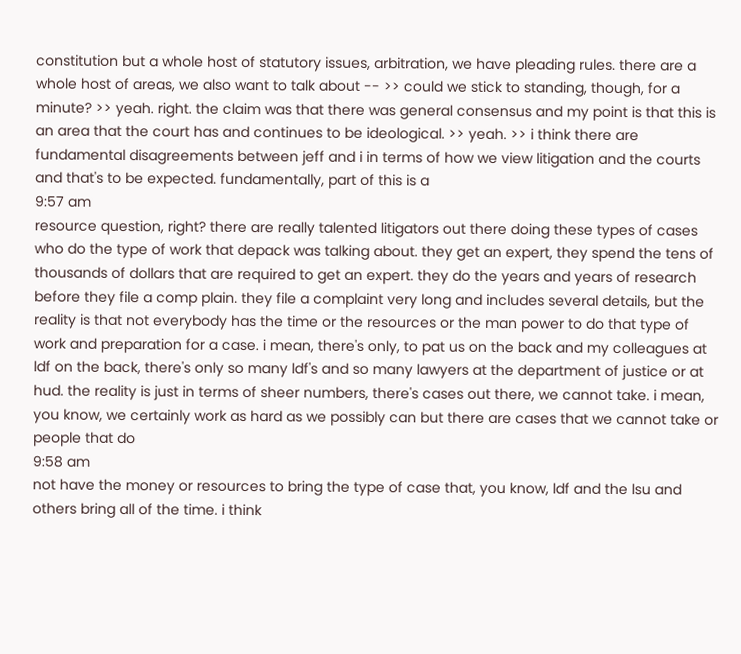constitution but a whole host of statutory issues, arbitration, we have pleading rules. there are a whole host of areas, we also want to talk about -- >> could we stick to standing, though, for a minute? >> yeah. right. the claim was that there was general consensus and my point is that this is an area that the court has and continues to be ideological. >> yeah. >> i think there are fundamental disagreements between jeff and i in terms of how we view litigation and the courts and that's to be expected. fundamentally, part of this is a
9:57 am
resource question, right? there are really talented litigators out there doing these types of cases who do the type of work that depack was talking about. they get an expert, they spend the tens of thousands of dollars that are required to get an expert. they do the years and years of research before they file a comp plain. they file a complaint very long and includes several details, but the reality is that not everybody has the time or the resources or the man power to do that type of work and preparation for a case. i mean, there's only, to pat us on the back and my colleagues at ldf on the back, there's only so many ldf's and so many lawyers at the department of justice or at hud. the reality is just in terms of sheer numbers, there's cases out there, we cannot take. i mean, you know, we certainly work as hard as we possibly can but there are cases that we cannot take or people that do
9:58 am
not have the money or resources to bring the type of case that, you know, ldf and the lsu and others bring all of the time. i think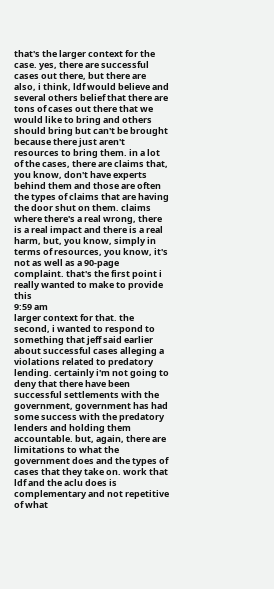that's the larger context for the case. yes, there are successful cases out there, but there are also, i think, ldf would believe and several others belief that there are tons of cases out there that we would like to bring and others should bring but can't be brought because there just aren't resources to bring them. in a lot of the cases, there are claims that, you know, don't have experts behind them and those are often the types of claims that are having the door shut on them. claims where there's a real wrong, there is a real impact and there is a real harm, but, you know, simply in terms of resources, you know, it's not as well as a 90-page complaint. that's the first point i really wanted to make to provide this
9:59 am
larger context for that. the second, i wanted to respond to something that jeff said earlier about successful cases alleging a violations related to predatory lending. certainly i'm not going to deny that there have been successful settlements with the government, government has had some success with the predatory lenders and holding them accountable. but, again, there are limitations to what the government does and the types of cases that they take on. work that ldf and the aclu does is complementary and not repetitive of what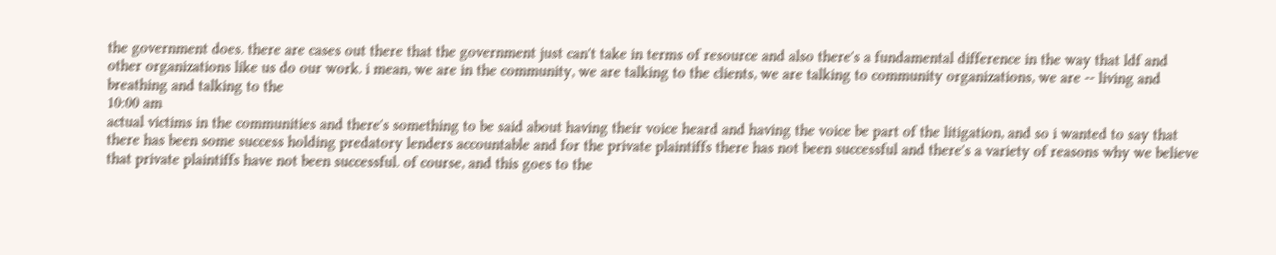the government does. there are cases out there that the government just can't take in terms of resource and also there's a fundamental difference in the way that ldf and other organizations like us do our work. i mean, we are in the community, we are talking to the clients, we are talking to community organizations, we are -- living and breathing and talking to the
10:00 am
actual victims in the communities and there's something to be said about having their voice heard and having the voice be part of the litigation, and so i wanted to say that there has been some success holding predatory lenders accountable and for the private plaintiffs there has not been successful and there's a variety of reasons why we believe that private plaintiffs have not been successful. of course, and this goes to the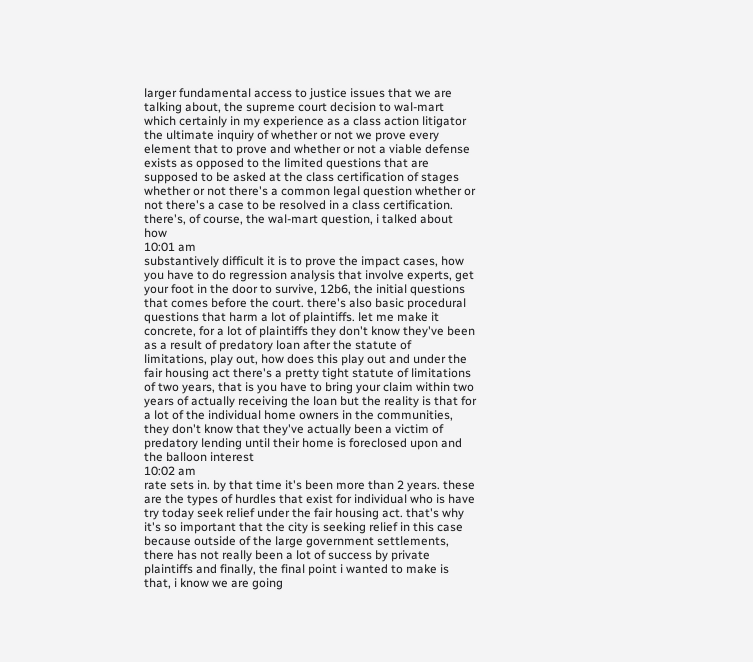larger fundamental access to justice issues that we are talking about, the supreme court decision to wal-mart which certainly in my experience as a class action litigator the ultimate inquiry of whether or not we prove every element that to prove and whether or not a viable defense exists as opposed to the limited questions that are supposed to be asked at the class certification of stages whether or not there's a common legal question whether or not there's a case to be resolved in a class certification. there's, of course, the wal-mart question, i talked about how
10:01 am
substantively difficult it is to prove the impact cases, how you have to do regression analysis that involve experts, get your foot in the door to survive, 12b6, the initial questions that comes before the court. there's also basic procedural questions that harm a lot of plaintiffs. let me make it concrete, for a lot of plaintiffs they don't know they've been as a result of predatory loan after the statute of limitations, play out, how does this play out and under the fair housing act there's a pretty tight statute of limitations of two years, that is you have to bring your claim within two years of actually receiving the loan but the reality is that for a lot of the individual home owners in the communities, they don't know that they've actually been a victim of predatory lending until their home is foreclosed upon and the balloon interest
10:02 am
rate sets in. by that time it's been more than 2 years. these are the types of hurdles that exist for individual who is have try today seek relief under the fair housing act. that's why it's so important that the city is seeking relief in this case because outside of the large government settlements, there has not really been a lot of success by private plaintiffs and finally, the final point i wanted to make is that, i know we are going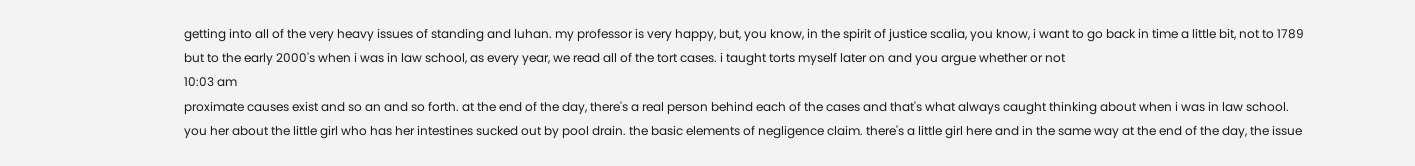getting into all of the very heavy issues of standing and luhan. my professor is very happy, but, you know, in the spirit of justice scalia, you know, i want to go back in time a little bit, not to 1789 but to the early 2000's when i was in law school, as every year, we read all of the tort cases. i taught torts myself later on and you argue whether or not
10:03 am
proximate causes exist and so an and so forth. at the end of the day, there's a real person behind each of the cases and that's what always caught thinking about when i was in law school. you her about the little girl who has her intestines sucked out by pool drain. the basic elements of negligence claim. there's a little girl here and in the same way at the end of the day, the issue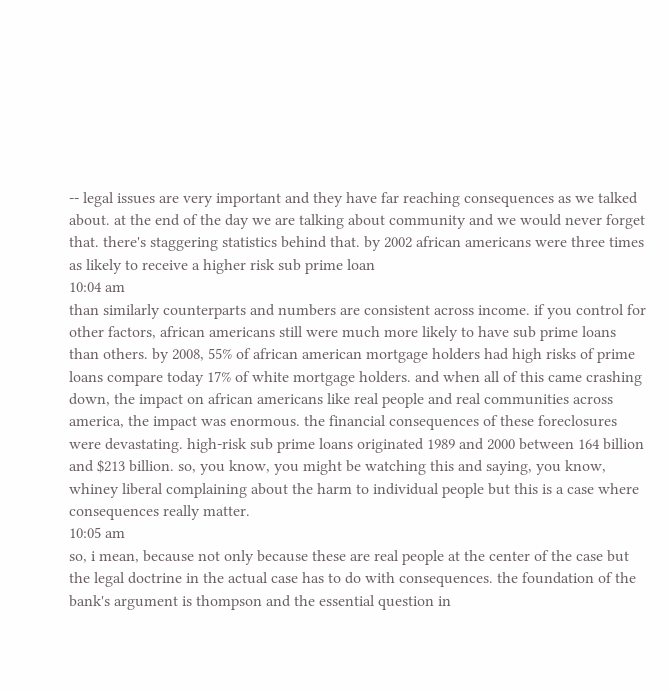-- legal issues are very important and they have far reaching consequences as we talked about. at the end of the day we are talking about community and we would never forget that. there's staggering statistics behind that. by 2002 african americans were three times as likely to receive a higher risk sub prime loan
10:04 am
than similarly counterparts and numbers are consistent across income. if you control for other factors, african americans still were much more likely to have sub prime loans than others. by 2008, 55% of african american mortgage holders had high risks of prime loans compare today 17% of white mortgage holders. and when all of this came crashing down, the impact on african americans like real people and real communities across america, the impact was enormous. the financial consequences of these foreclosures were devastating. high-risk sub prime loans originated 1989 and 2000 between 164 billion and $213 billion. so, you know, you might be watching this and saying, you know, whiney liberal complaining about the harm to individual people but this is a case where consequences really matter.
10:05 am
so, i mean, because not only because these are real people at the center of the case but the legal doctrine in the actual case has to do with consequences. the foundation of the bank's argument is thompson and the essential question in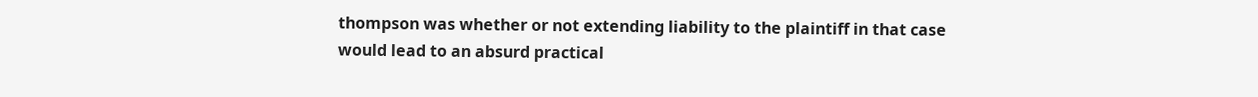thompson was whether or not extending liability to the plaintiff in that case would lead to an absurd practical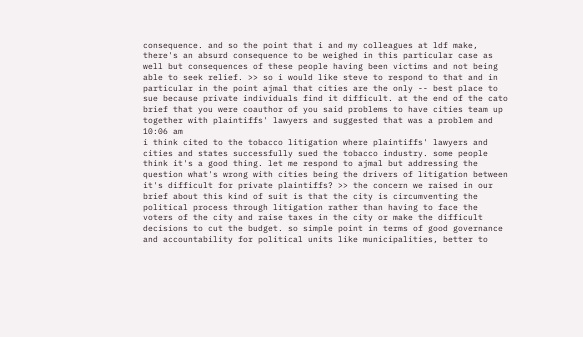consequence. and so the point that i and my colleagues at ldf make, there's an absurd consequence to be weighed in this particular case as well but consequences of these people having been victims and not being able to seek relief. >> so i would like steve to respond to that and in particular in the point ajmal that cities are the only -- best place to sue because private individuals find it difficult. at the end of the cato brief that you were coauthor of you said problems to have cities team up together with plaintiffs' lawyers and suggested that was a problem and
10:06 am
i think cited to the tobacco litigation where plaintiffs' lawyers and cities and states successfully sued the tobacco industry. some people think it's a good thing. let me respond to ajmal but addressing the question what's wrong with cities being the drivers of litigation between it's difficult for private plaintiffs? >> the concern we raised in our brief about this kind of suit is that the city is circumventing the political process through litigation rather than having to face the voters of the city and raise taxes in the city or make the difficult decisions to cut the budget. so simple point in terms of good governance and accountability for political units like municipalities, better to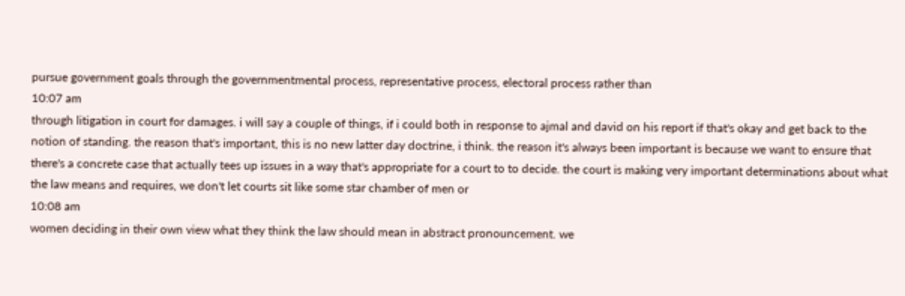pursue government goals through the governmentmental process, representative process, electoral process rather than
10:07 am
through litigation in court for damages. i will say a couple of things, if i could both in response to ajmal and david on his report if that's okay and get back to the notion of standing. the reason that's important, this is no new latter day doctrine, i think. the reason it's always been important is because we want to ensure that there's a concrete case that actually tees up issues in a way that's appropriate for a court to to decide. the court is making very important determinations about what the law means and requires, we don't let courts sit like some star chamber of men or
10:08 am
women deciding in their own view what they think the law should mean in abstract pronouncement. we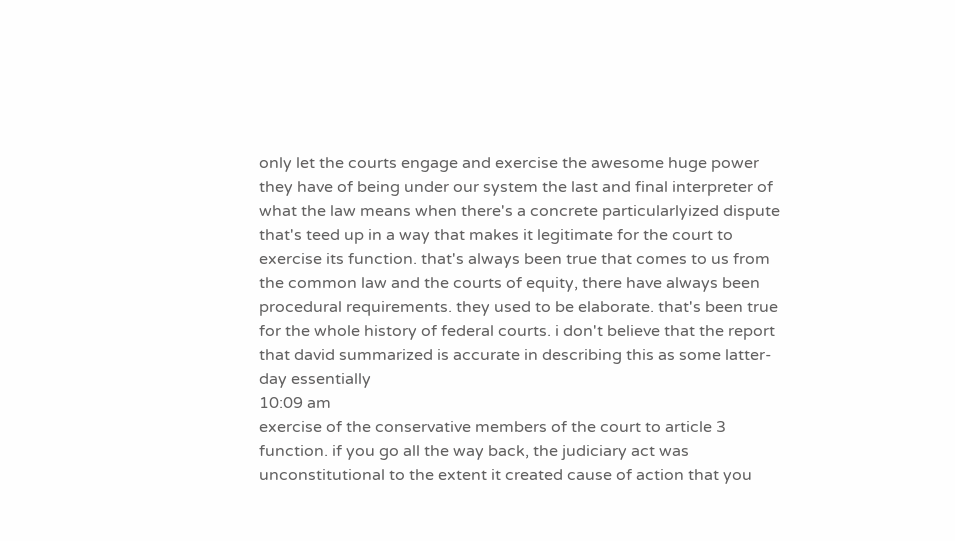only let the courts engage and exercise the awesome huge power they have of being under our system the last and final interpreter of what the law means when there's a concrete particularlyized dispute that's teed up in a way that makes it legitimate for the court to exercise its function. that's always been true that comes to us from the common law and the courts of equity, there have always been procedural requirements. they used to be elaborate. that's been true for the whole history of federal courts. i don't believe that the report that david summarized is accurate in describing this as some latter-day essentially
10:09 am
exercise of the conservative members of the court to article 3 function. if you go all the way back, the judiciary act was unconstitutional to the extent it created cause of action that you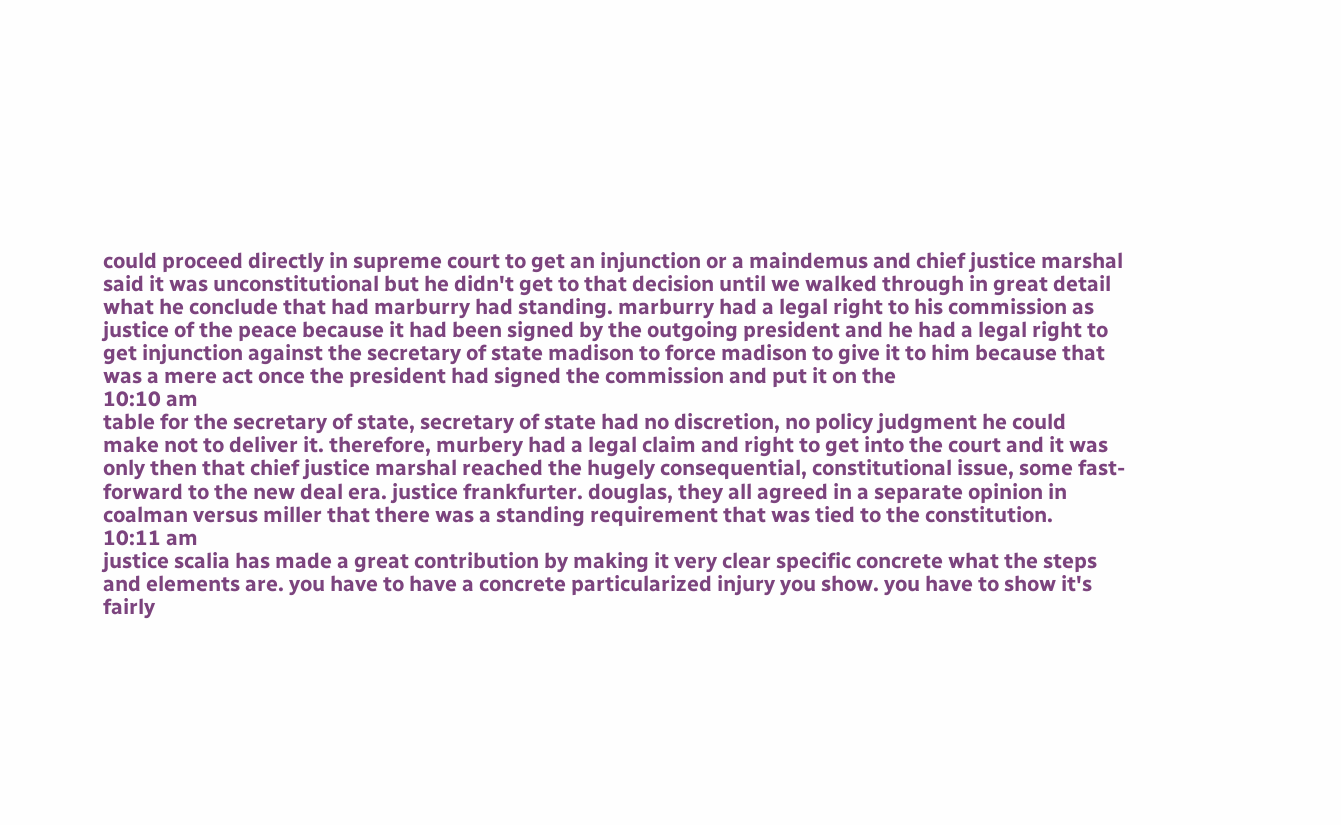could proceed directly in supreme court to get an injunction or a maindemus and chief justice marshal said it was unconstitutional but he didn't get to that decision until we walked through in great detail what he conclude that had marburry had standing. marburry had a legal right to his commission as justice of the peace because it had been signed by the outgoing president and he had a legal right to get injunction against the secretary of state madison to force madison to give it to him because that was a mere act once the president had signed the commission and put it on the
10:10 am
table for the secretary of state, secretary of state had no discretion, no policy judgment he could make not to deliver it. therefore, murbery had a legal claim and right to get into the court and it was only then that chief justice marshal reached the hugely consequential, constitutional issue, some fast-forward to the new deal era. justice frankfurter. douglas, they all agreed in a separate opinion in coalman versus miller that there was a standing requirement that was tied to the constitution.
10:11 am
justice scalia has made a great contribution by making it very clear specific concrete what the steps and elements are. you have to have a concrete particularized injury you show. you have to show it's fairly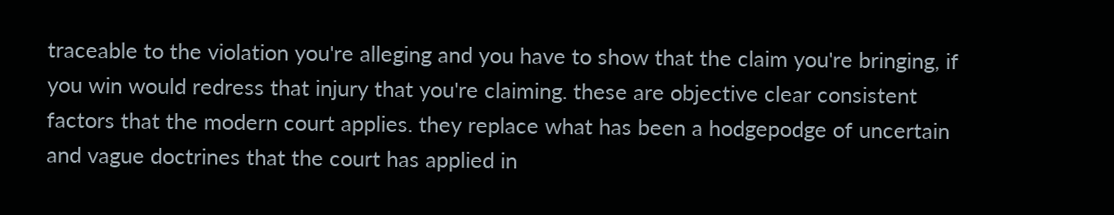traceable to the violation you're alleging and you have to show that the claim you're bringing, if you win would redress that injury that you're claiming. these are objective clear consistent factors that the modern court applies. they replace what has been a hodgepodge of uncertain and vague doctrines that the court has applied in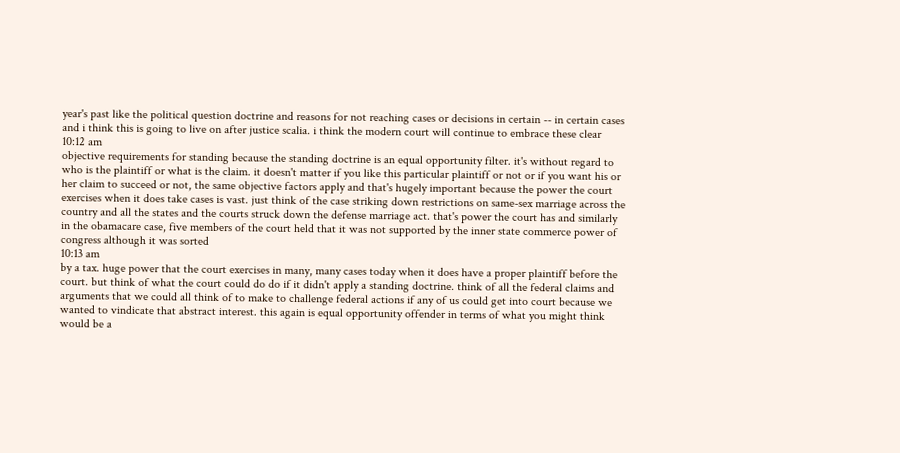year's past like the political question doctrine and reasons for not reaching cases or decisions in certain -- in certain cases and i think this is going to live on after justice scalia. i think the modern court will continue to embrace these clear
10:12 am
objective requirements for standing because the standing doctrine is an equal opportunity filter. it's without regard to who is the plaintiff or what is the claim. it doesn't matter if you like this particular plaintiff or not or if you want his or her claim to succeed or not, the same objective factors apply and that's hugely important because the power the court exercises when it does take cases is vast. just think of the case striking down restrictions on same-sex marriage across the country and all the states and the courts struck down the defense marriage act. that's power the court has and similarly in the obamacare case, five members of the court held that it was not supported by the inner state commerce power of congress although it was sorted
10:13 am
by a tax. huge power that the court exercises in many, many cases today when it does have a proper plaintiff before the court. but think of what the court could do do if it didn't apply a standing doctrine. think of all the federal claims and arguments that we could all think of to make to challenge federal actions if any of us could get into court because we wanted to vindicate that abstract interest. this again is equal opportunity offender in terms of what you might think would be a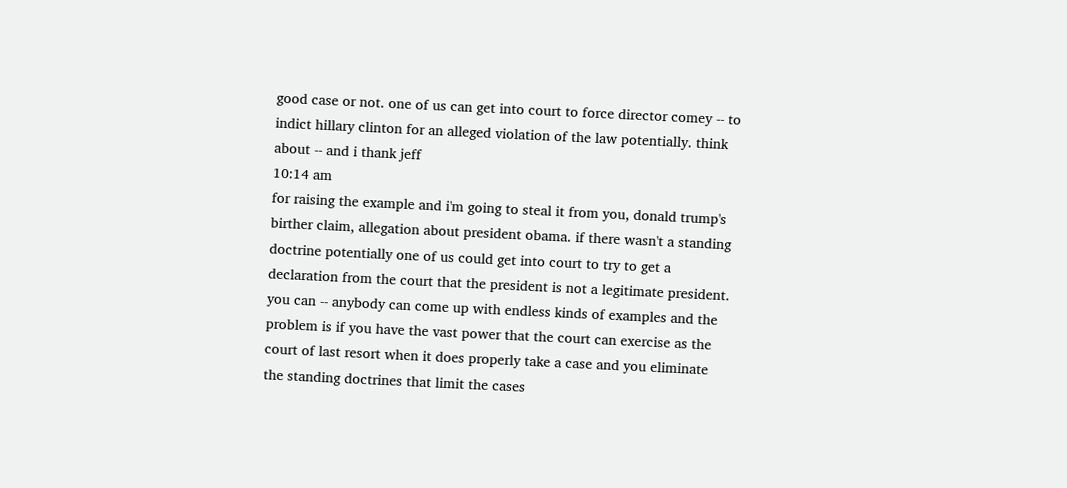good case or not. one of us can get into court to force director comey -- to indict hillary clinton for an alleged violation of the law potentially. think about -- and i thank jeff
10:14 am
for raising the example and i'm going to steal it from you, donald trump's birther claim, allegation about president obama. if there wasn't a standing doctrine potentially one of us could get into court to try to get a declaration from the court that the president is not a legitimate president. you can -- anybody can come up with endless kinds of examples and the problem is if you have the vast power that the court can exercise as the court of last resort when it does properly take a case and you eliminate the standing doctrines that limit the cases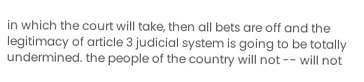in which the court will take, then all bets are off and the legitimacy of article 3 judicial system is going to be totally undermined. the people of the country will not -- will not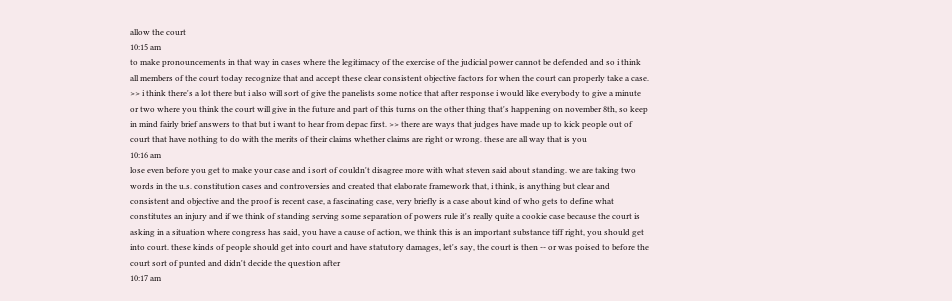allow the court
10:15 am
to make pronouncements in that way in cases where the legitimacy of the exercise of the judicial power cannot be defended and so i think all members of the court today recognize that and accept these clear consistent objective factors for when the court can properly take a case. >> i think there's a lot there but i also will sort of give the panelists some notice that after response i would like everybody to give a minute or two where you think the court will give in the future and part of this turns on the other thing that's happening on november 8th, so keep in mind fairly brief answers to that but i want to hear from depac first. >> there are ways that judges have made up to kick people out of court that have nothing to do with the merits of their claims whether claims are right or wrong. these are all way that is you
10:16 am
lose even before you get to make your case and i sort of couldn't disagree more with what steven said about standing. we are taking two words in the u.s. constitution cases and controversies and created that elaborate framework that, i think, is anything but clear and consistent and objective and the proof is recent case, a fascinating case, very briefly is a case about kind of who gets to define what constitutes an injury and if we think of standing serving some separation of powers rule it's really quite a cookie case because the court is asking in a situation where congress has said, you have a cause of action, we think this is an important substance tiff right, you should get into court. these kinds of people should get into court and have statutory damages, let's say, the court is then -- or was poised to before the court sort of punted and didn't decide the question after
10:17 am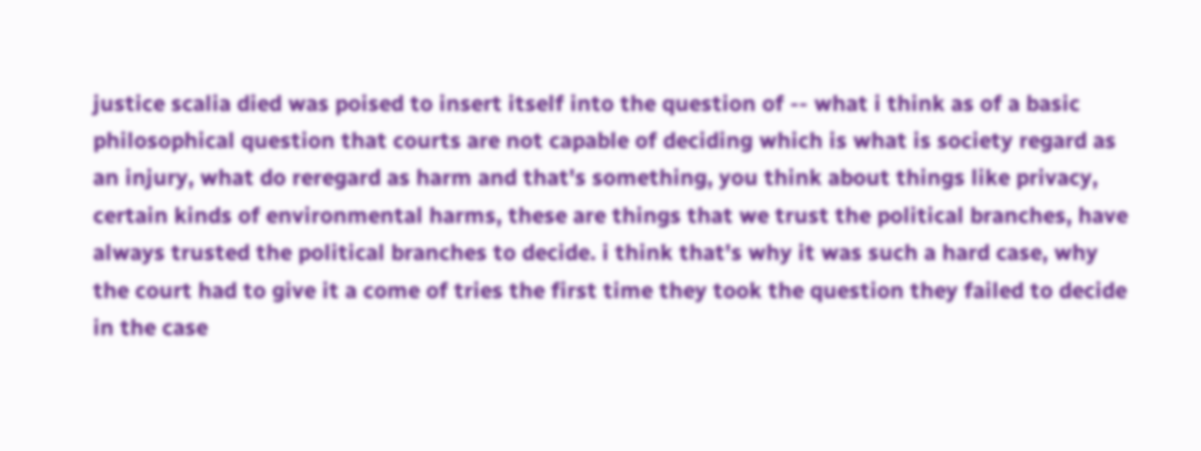justice scalia died was poised to insert itself into the question of -- what i think as of a basic philosophical question that courts are not capable of deciding which is what is society regard as an injury, what do reregard as harm and that's something, you think about things like privacy, certain kinds of environmental harms, these are things that we trust the political branches, have always trusted the political branches to decide. i think that's why it was such a hard case, why the court had to give it a come of tries the first time they took the question they failed to decide in the case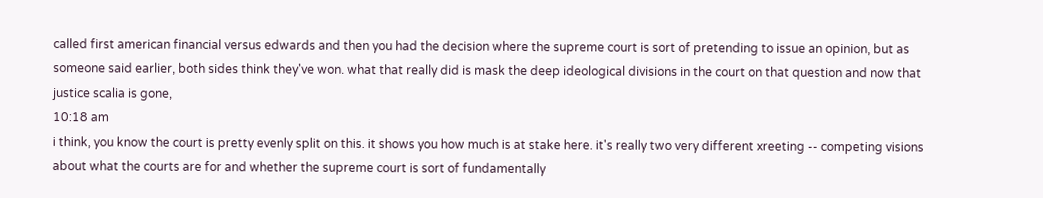called first american financial versus edwards and then you had the decision where the supreme court is sort of pretending to issue an opinion, but as someone said earlier, both sides think they've won. what that really did is mask the deep ideological divisions in the court on that question and now that justice scalia is gone,
10:18 am
i think, you know the court is pretty evenly split on this. it shows you how much is at stake here. it's really two very different xreeting -- competing visions about what the courts are for and whether the supreme court is sort of fundamentally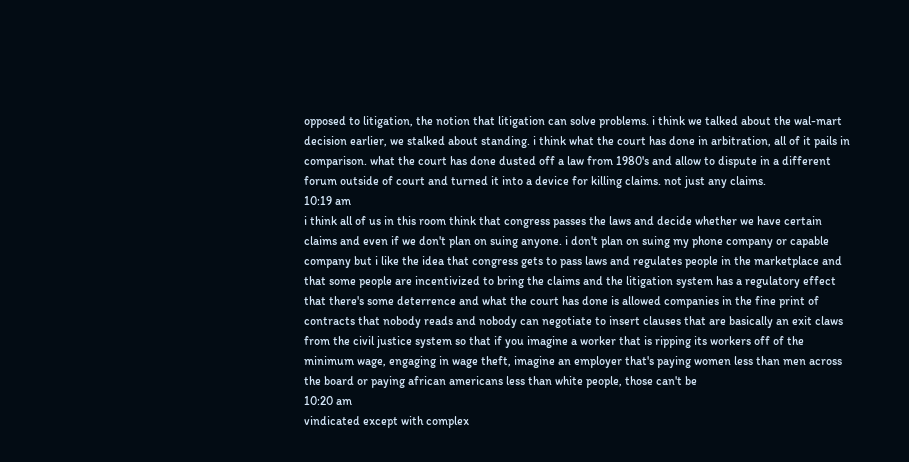opposed to litigation, the notion that litigation can solve problems. i think we talked about the wal-mart decision earlier, we stalked about standing. i think what the court has done in arbitration, all of it pails in comparison. what the court has done dusted off a law from 1980's and allow to dispute in a different forum outside of court and turned it into a device for killing claims. not just any claims.
10:19 am
i think all of us in this room think that congress passes the laws and decide whether we have certain claims and even if we don't plan on suing anyone. i don't plan on suing my phone company or capable company but i like the idea that congress gets to pass laws and regulates people in the marketplace and that some people are incentivized to bring the claims and the litigation system has a regulatory effect that there's some deterrence and what the court has done is allowed companies in the fine print of contracts that nobody reads and nobody can negotiate to insert clauses that are basically an exit claws from the civil justice system so that if you imagine a worker that is ripping its workers off of the minimum wage, engaging in wage theft, imagine an employer that's paying women less than men across the board or paying african americans less than white people, those can't be
10:20 am
vindicated except with complex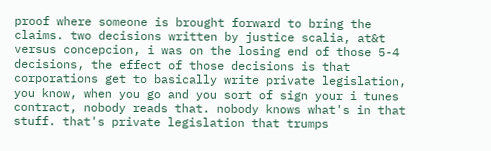proof where someone is brought forward to bring the claims. two decisions written by justice scalia, at&t versus concepcion, i was on the losing end of those 5-4 decisions, the effect of those decisions is that corporations get to basically write private legislation, you know, when you go and you sort of sign your i tunes contract, nobody reads that. nobody knows what's in that stuff. that's private legislation that trumps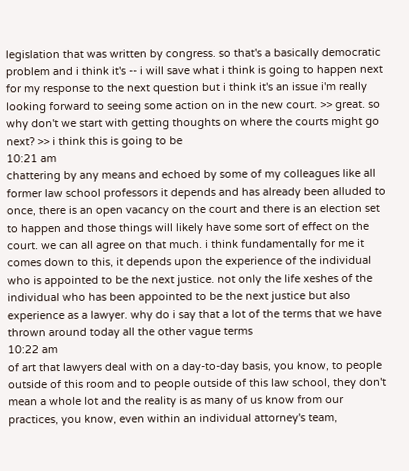legislation that was written by congress. so that's a basically democratic problem and i think it's -- i will save what i think is going to happen next for my response to the next question but i think it's an issue i'm really looking forward to seeing some action on in the new court. >> great. so why don't we start with getting thoughts on where the courts might go next? >> i think this is going to be
10:21 am
chattering by any means and echoed by some of my colleagues like all former law school professors it depends and has already been alluded to once, there is an open vacancy on the court and there is an election set to happen and those things will likely have some sort of effect on the court. we can all agree on that much. i think fundamentally for me it comes down to this, it depends upon the experience of the individual who is appointed to be the next justice. not only the life xeshes of the individual who has been appointed to be the next justice but also experience as a lawyer. why do i say that a lot of the terms that we have thrown around today all the other vague terms
10:22 am
of art that lawyers deal with on a day-to-day basis, you know, to people outside of this room and to people outside of this law school, they don't mean a whole lot and the reality is as many of us know from our practices, you know, even within an individual attorney's team,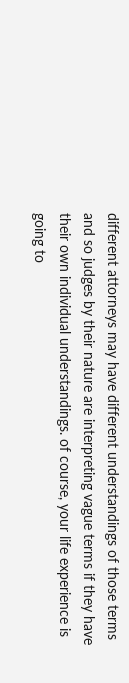different attorneys may have different understandings of those terms and so judges by their nature are interpreting vague terms if they have their own individual understandings. of course, your life experience is going to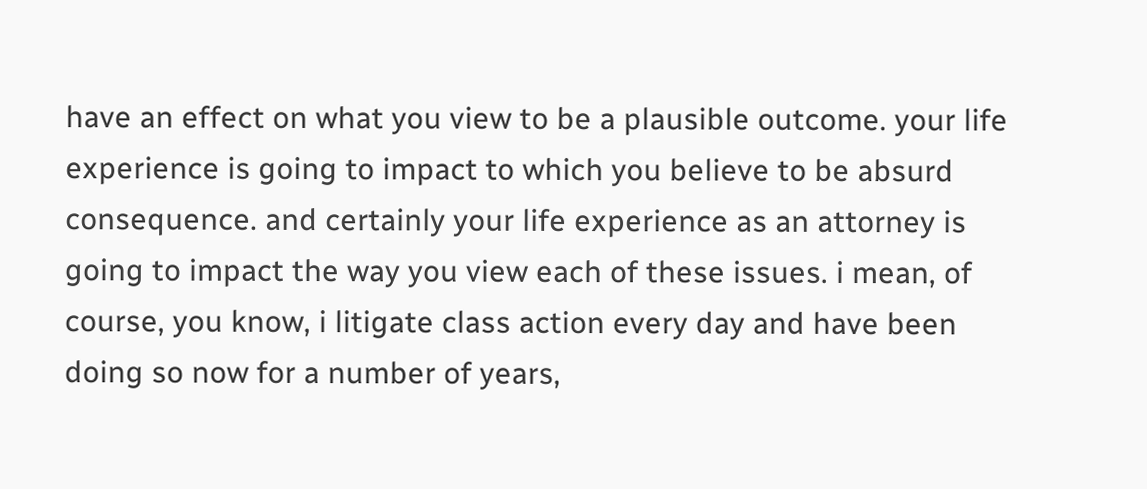have an effect on what you view to be a plausible outcome. your life experience is going to impact to which you believe to be absurd consequence. and certainly your life experience as an attorney is going to impact the way you view each of these issues. i mean, of course, you know, i litigate class action every day and have been doing so now for a number of years,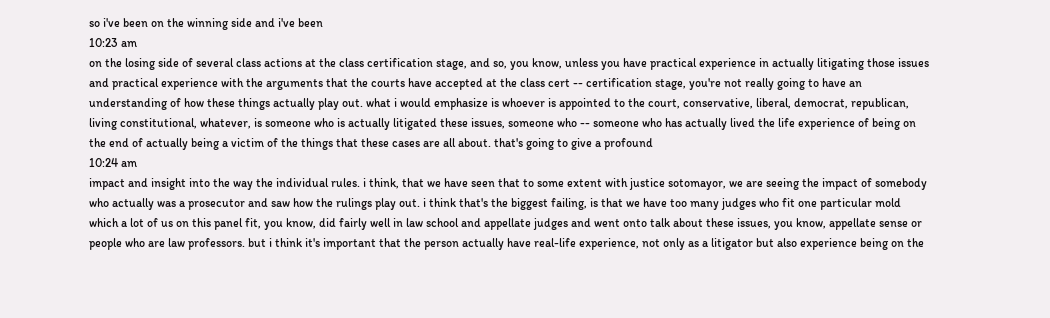so i've been on the winning side and i've been
10:23 am
on the losing side of several class actions at the class certification stage, and so, you know, unless you have practical experience in actually litigating those issues and practical experience with the arguments that the courts have accepted at the class cert -- certification stage, you're not really going to have an understanding of how these things actually play out. what i would emphasize is whoever is appointed to the court, conservative, liberal, democrat, republican, living constitutional, whatever, is someone who is actually litigated these issues, someone who -- someone who has actually lived the life experience of being on the end of actually being a victim of the things that these cases are all about. that's going to give a profound
10:24 am
impact and insight into the way the individual rules. i think, that we have seen that to some extent with justice sotomayor, we are seeing the impact of somebody who actually was a prosecutor and saw how the rulings play out. i think that's the biggest failing, is that we have too many judges who fit one particular mold which a lot of us on this panel fit, you know, did fairly well in law school and appellate judges and went onto talk about these issues, you know, appellate sense or people who are law professors. but i think it's important that the person actually have real-life experience, not only as a litigator but also experience being on the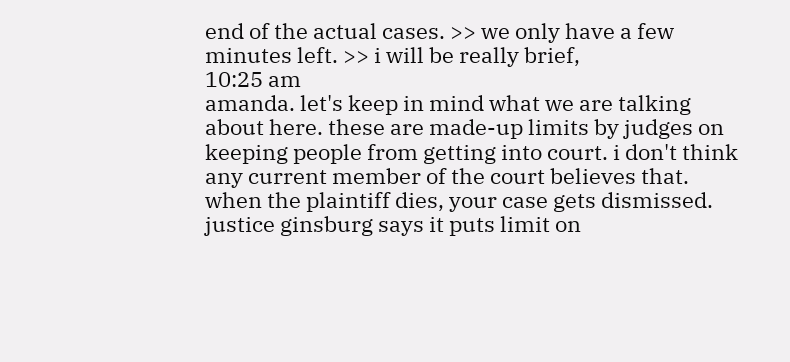end of the actual cases. >> we only have a few minutes left. >> i will be really brief,
10:25 am
amanda. let's keep in mind what we are talking about here. these are made-up limits by judges on keeping people from getting into court. i don't think any current member of the court believes that. when the plaintiff dies, your case gets dismissed. justice ginsburg says it puts limit on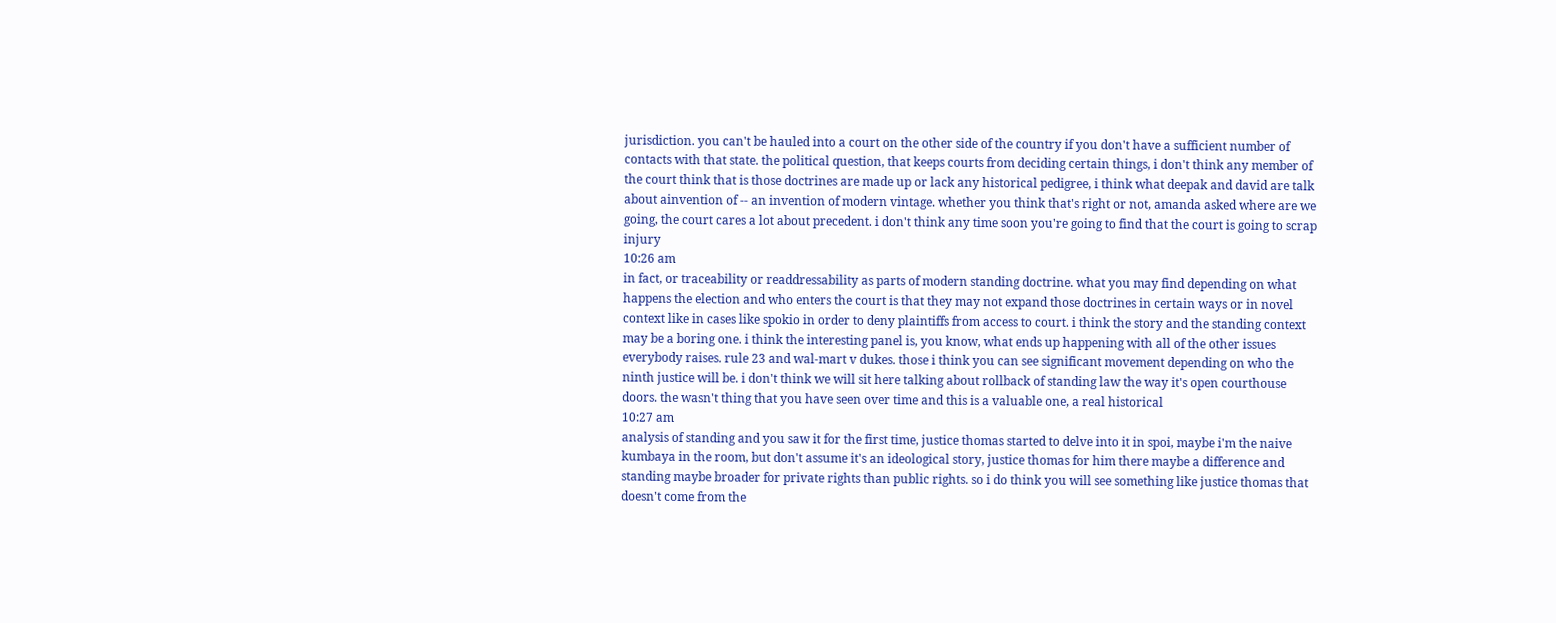jurisdiction. you can't be hauled into a court on the other side of the country if you don't have a sufficient number of contacts with that state. the political question, that keeps courts from deciding certain things, i don't think any member of the court think that is those doctrines are made up or lack any historical pedigree, i think what deepak and david are talk about ainvention of -- an invention of modern vintage. whether you think that's right or not, amanda asked where are we going, the court cares a lot about precedent. i don't think any time soon you're going to find that the court is going to scrap injury
10:26 am
in fact, or traceability or readdressability as parts of modern standing doctrine. what you may find depending on what happens the election and who enters the court is that they may not expand those doctrines in certain ways or in novel context like in cases like spokio in order to deny plaintiffs from access to court. i think the story and the standing context may be a boring one. i think the interesting panel is, you know, what ends up happening with all of the other issues everybody raises. rule 23 and wal-mart v dukes. those i think you can see significant movement depending on who the ninth justice will be. i don't think we will sit here talking about rollback of standing law the way it's open courthouse doors. the wasn't thing that you have seen over time and this is a valuable one, a real historical
10:27 am
analysis of standing and you saw it for the first time, justice thomas started to delve into it in spoi, maybe i'm the naive kumbaya in the room, but don't assume it's an ideological story, justice thomas for him there maybe a difference and standing maybe broader for private rights than public rights. so i do think you will see something like justice thomas that doesn't come from the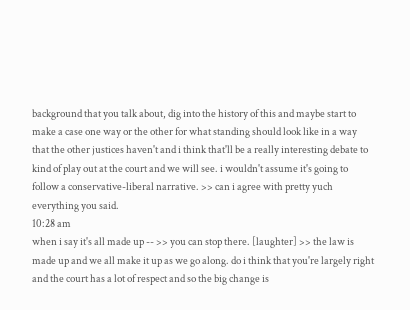background that you talk about, dig into the history of this and maybe start to make a case one way or the other for what standing should look like in a way that the other justices haven't and i think that'll be a really interesting debate to kind of play out at the court and we will see. i wouldn't assume it's going to follow a conservative-liberal narrative. >> can i agree with pretty yuch everything you said.
10:28 am
when i say it's all made up -- >> you can stop there. [laughter] >> the law is made up and we all make it up as we go along. do i think that you're largely right and the court has a lot of respect and so the big change is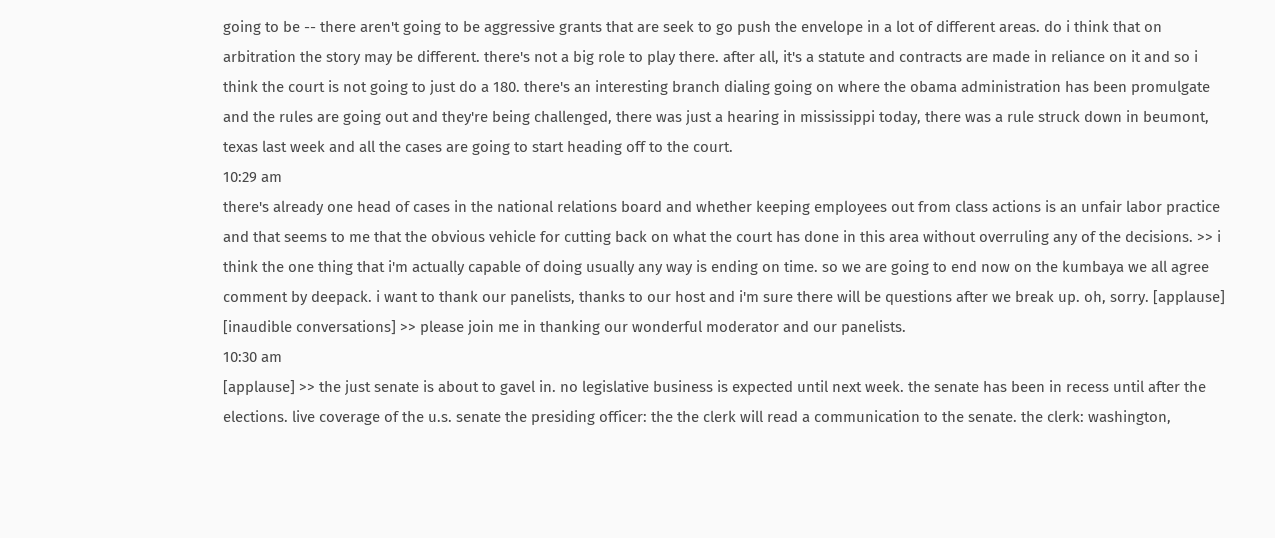going to be -- there aren't going to be aggressive grants that are seek to go push the envelope in a lot of different areas. do i think that on arbitration the story may be different. there's not a big role to play there. after all, it's a statute and contracts are made in reliance on it and so i think the court is not going to just do a 180. there's an interesting branch dialing going on where the obama administration has been promulgate and the rules are going out and they're being challenged, there was just a hearing in mississippi today, there was a rule struck down in beumont, texas last week and all the cases are going to start heading off to the court.
10:29 am
there's already one head of cases in the national relations board and whether keeping employees out from class actions is an unfair labor practice and that seems to me that the obvious vehicle for cutting back on what the court has done in this area without overruling any of the decisions. >> i think the one thing that i'm actually capable of doing usually any way is ending on time. so we are going to end now on the kumbaya we all agree comment by deepack. i want to thank our panelists, thanks to our host and i'm sure there will be questions after we break up. oh, sorry. [applause] [inaudible conversations] >> please join me in thanking our wonderful moderator and our panelists.
10:30 am
[applause] >> the just senate is about to gavel in. no legislative business is expected until next week. the senate has been in recess until after the elections. live coverage of the u.s. senate the presiding officer: the the clerk will read a communication to the senate. the clerk: washington,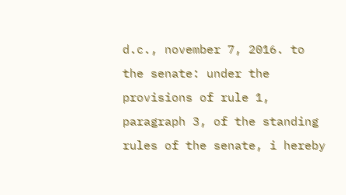d.c., november 7, 2016. to the senate: under the provisions of rule 1, paragraph 3, of the standing rules of the senate, i hereby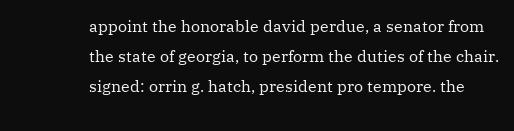appoint the honorable david perdue, a senator from the state of georgia, to perform the duties of the chair. signed: orrin g. hatch, president pro tempore. the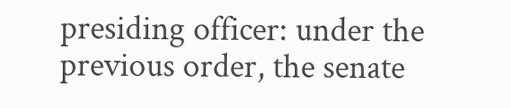presiding officer: under the previous order, the senate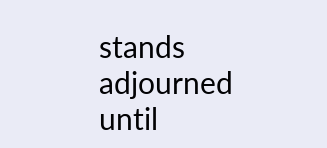stands adjourned until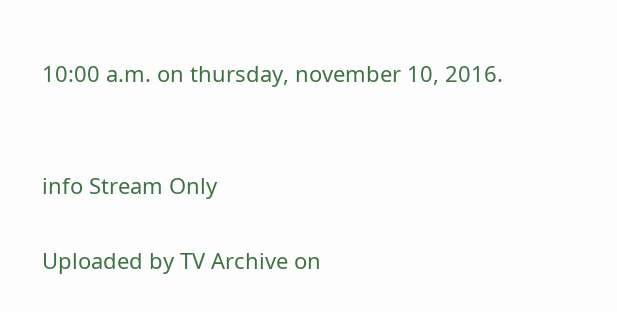10:00 a.m. on thursday, november 10, 2016.


info Stream Only

Uploaded by TV Archive on